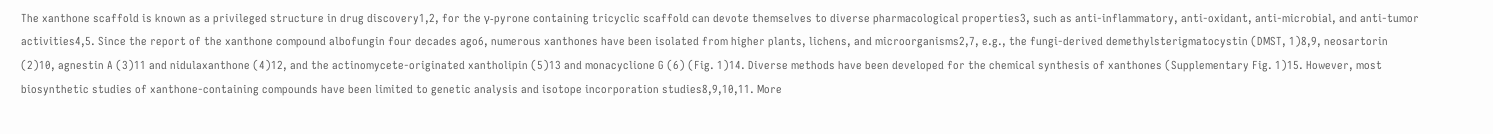The xanthone scaffold is known as a privileged structure in drug discovery1,2, for the γ-pyrone containing tricyclic scaffold can devote themselves to diverse pharmacological properties3, such as anti-inflammatory, anti-oxidant, anti-microbial, and anti-tumor activities4,5. Since the report of the xanthone compound albofungin four decades ago6, numerous xanthones have been isolated from higher plants, lichens, and microorganisms2,7, e.g., the fungi-derived demethylsterigmatocystin (DMST, 1)8,9, neosartorin (2)10, agnestin A (3)11 and nidulaxanthone (4)12, and the actinomycete-originated xantholipin (5)13 and monacyclione G (6) (Fig. 1)14. Diverse methods have been developed for the chemical synthesis of xanthones (Supplementary Fig. 1)15. However, most biosynthetic studies of xanthone-containing compounds have been limited to genetic analysis and isotope incorporation studies8,9,10,11. More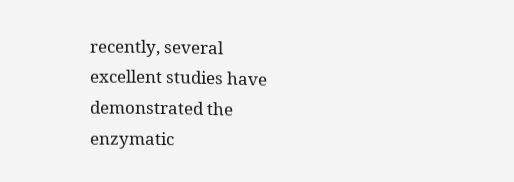recently, several excellent studies have demonstrated the enzymatic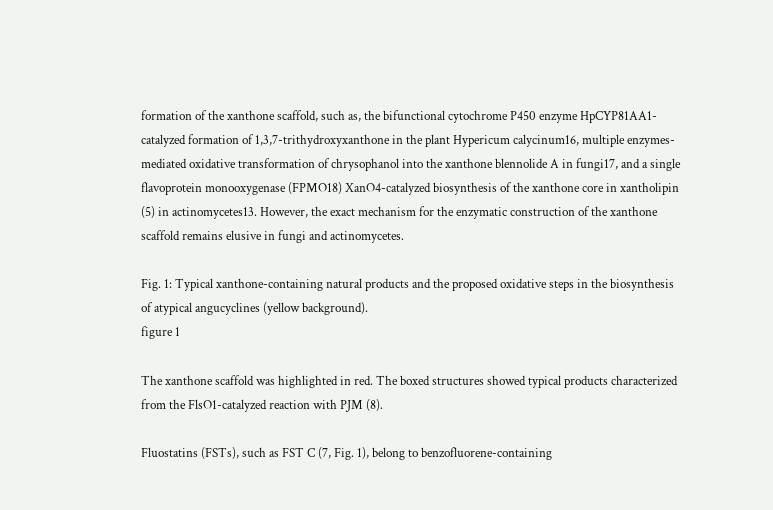formation of the xanthone scaffold, such as, the bifunctional cytochrome P450 enzyme HpCYP81AA1-catalyzed formation of 1,3,7-trithydroxyxanthone in the plant Hypericum calycinum16, multiple enzymes-mediated oxidative transformation of chrysophanol into the xanthone blennolide A in fungi17, and a single flavoprotein monooxygenase (FPMO18) XanO4-catalyzed biosynthesis of the xanthone core in xantholipin (5) in actinomycetes13. However, the exact mechanism for the enzymatic construction of the xanthone scaffold remains elusive in fungi and actinomycetes.

Fig. 1: Typical xanthone-containing natural products and the proposed oxidative steps in the biosynthesis of atypical angucyclines (yellow background).
figure 1

The xanthone scaffold was highlighted in red. The boxed structures showed typical products characterized from the FlsO1-catalyzed reaction with PJM (8).

Fluostatins (FSTs), such as FST C (7, Fig. 1), belong to benzofluorene-containing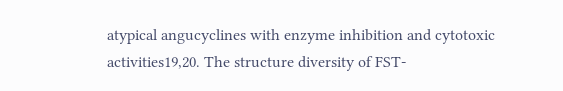atypical angucyclines with enzyme inhibition and cytotoxic activities19,20. The structure diversity of FST-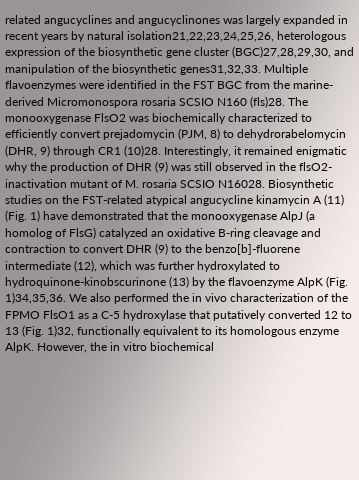related angucyclines and angucyclinones was largely expanded in recent years by natural isolation21,22,23,24,25,26, heterologous expression of the biosynthetic gene cluster (BGC)27,28,29,30, and manipulation of the biosynthetic genes31,32,33. Multiple flavoenzymes were identified in the FST BGC from the marine-derived Micromonospora rosaria SCSIO N160 (fls)28. The monooxygenase FlsO2 was biochemically characterized to efficiently convert prejadomycin (PJM, 8) to dehydrorabelomycin (DHR, 9) through CR1 (10)28. Interestingly, it remained enigmatic why the production of DHR (9) was still observed in the flsO2-inactivation mutant of M. rosaria SCSIO N16028. Biosynthetic studies on the FST-related atypical angucycline kinamycin A (11) (Fig. 1) have demonstrated that the monooxygenase AlpJ (a homolog of FlsG) catalyzed an oxidative B-ring cleavage and contraction to convert DHR (9) to the benzo[b]-fluorene intermediate (12), which was further hydroxylated to hydroquinone-kinobscurinone (13) by the flavoenzyme AlpK (Fig. 1)34,35,36. We also performed the in vivo characterization of the FPMO FlsO1 as a C-5 hydroxylase that putatively converted 12 to 13 (Fig. 1)32, functionally equivalent to its homologous enzyme AlpK. However, the in vitro biochemical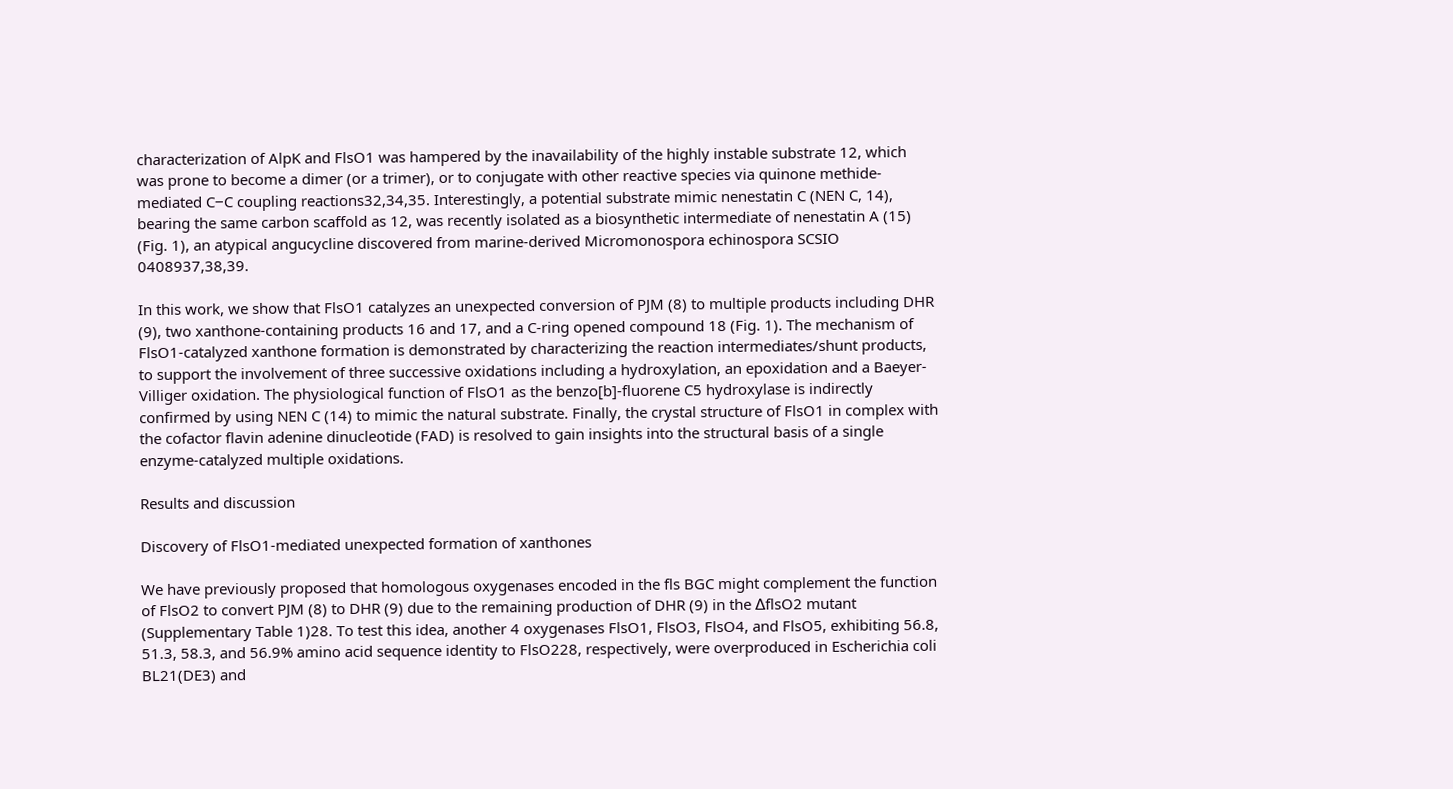characterization of AlpK and FlsO1 was hampered by the inavailability of the highly instable substrate 12, which was prone to become a dimer (or a trimer), or to conjugate with other reactive species via quinone methide-mediated C‒C coupling reactions32,34,35. Interestingly, a potential substrate mimic nenestatin C (NEN C, 14), bearing the same carbon scaffold as 12, was recently isolated as a biosynthetic intermediate of nenestatin A (15) (Fig. 1), an atypical angucycline discovered from marine-derived Micromonospora echinospora SCSIO 0408937,38,39.

In this work, we show that FlsO1 catalyzes an unexpected conversion of PJM (8) to multiple products including DHR (9), two xanthone-containing products 16 and 17, and a C-ring opened compound 18 (Fig. 1). The mechanism of FlsO1-catalyzed xanthone formation is demonstrated by characterizing the reaction intermediates/shunt products, to support the involvement of three successive oxidations including a hydroxylation, an epoxidation and a Baeyer-Villiger oxidation. The physiological function of FlsO1 as the benzo[b]-fluorene C5 hydroxylase is indirectly confirmed by using NEN C (14) to mimic the natural substrate. Finally, the crystal structure of FlsO1 in complex with the cofactor flavin adenine dinucleotide (FAD) is resolved to gain insights into the structural basis of a single enzyme-catalyzed multiple oxidations.

Results and discussion

Discovery of FlsO1-mediated unexpected formation of xanthones

We have previously proposed that homologous oxygenases encoded in the fls BGC might complement the function of FlsO2 to convert PJM (8) to DHR (9) due to the remaining production of DHR (9) in the ∆flsO2 mutant (Supplementary Table 1)28. To test this idea, another 4 oxygenases FlsO1, FlsO3, FlsO4, and FlsO5, exhibiting 56.8, 51.3, 58.3, and 56.9% amino acid sequence identity to FlsO228, respectively, were overproduced in Escherichia coli BL21(DE3) and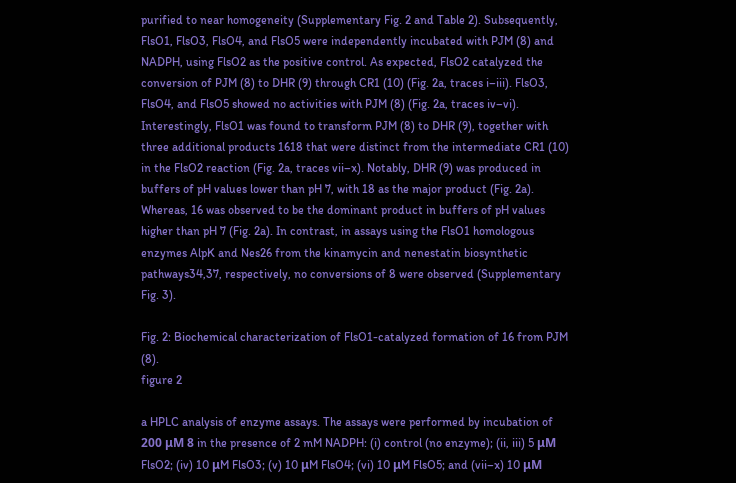purified to near homogeneity (Supplementary Fig. 2 and Table 2). Subsequently, FlsO1, FlsO3, FlsO4, and FlsO5 were independently incubated with PJM (8) and NADPH, using FlsO2 as the positive control. As expected, FlsO2 catalyzed the conversion of PJM (8) to DHR (9) through CR1 (10) (Fig. 2a, traces i–iii). FlsO3, FlsO4, and FlsO5 showed no activities with PJM (8) (Fig. 2a, traces iv–vi). Interestingly, FlsO1 was found to transform PJM (8) to DHR (9), together with three additional products 1618 that were distinct from the intermediate CR1 (10) in the FlsO2 reaction (Fig. 2a, traces vii–x). Notably, DHR (9) was produced in buffers of pH values lower than pH 7, with 18 as the major product (Fig. 2a). Whereas, 16 was observed to be the dominant product in buffers of pH values higher than pH 7 (Fig. 2a). In contrast, in assays using the FlsO1 homologous enzymes AlpK and Nes26 from the kinamycin and nenestatin biosynthetic pathways34,37, respectively, no conversions of 8 were observed (Supplementary Fig. 3).

Fig. 2: Biochemical characterization of FlsO1-catalyzed formation of 16 from PJM (8).
figure 2

a HPLC analysis of enzyme assays. The assays were performed by incubation of 200 μM 8 in the presence of 2 mM NADPH: (i) control (no enzyme); (ii, iii) 5 μM FlsO2; (iv) 10 μM FlsO3; (v) 10 μM FlsO4; (vi) 10 μM FlsO5; and (vii–x) 10 μM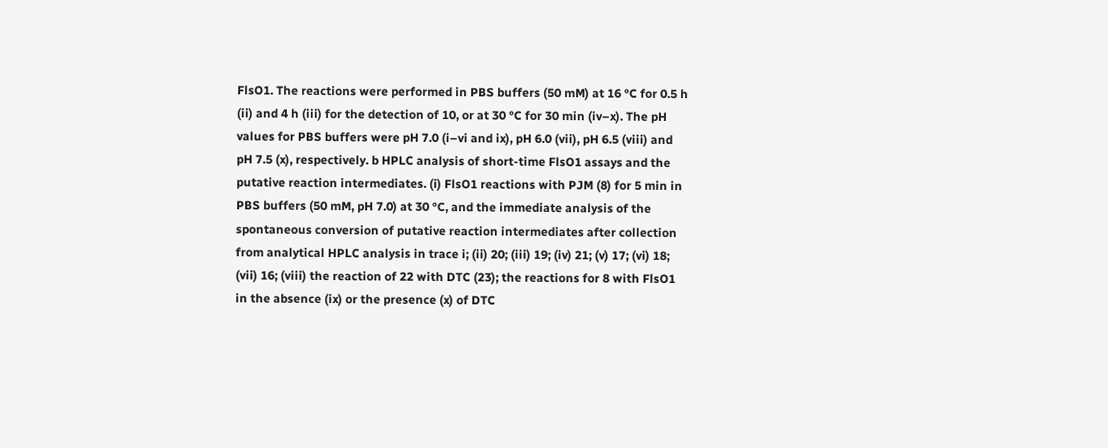FlsO1. The reactions were performed in PBS buffers (50 mM) at 16 °C for 0.5 h (ii) and 4 h (iii) for the detection of 10, or at 30 °C for 30 min (iv–x). The pH values for PBS buffers were pH 7.0 (i–vi and ix), pH 6.0 (vii), pH 6.5 (viii) and pH 7.5 (x), respectively. b HPLC analysis of short-time FlsO1 assays and the putative reaction intermediates. (i) FlsO1 reactions with PJM (8) for 5 min in PBS buffers (50 mM, pH 7.0) at 30 °C, and the immediate analysis of the spontaneous conversion of putative reaction intermediates after collection from analytical HPLC analysis in trace i; (ii) 20; (iii) 19; (iv) 21; (v) 17; (vi) 18; (vii) 16; (viii) the reaction of 22 with DTC (23); the reactions for 8 with FlsO1 in the absence (ix) or the presence (x) of DTC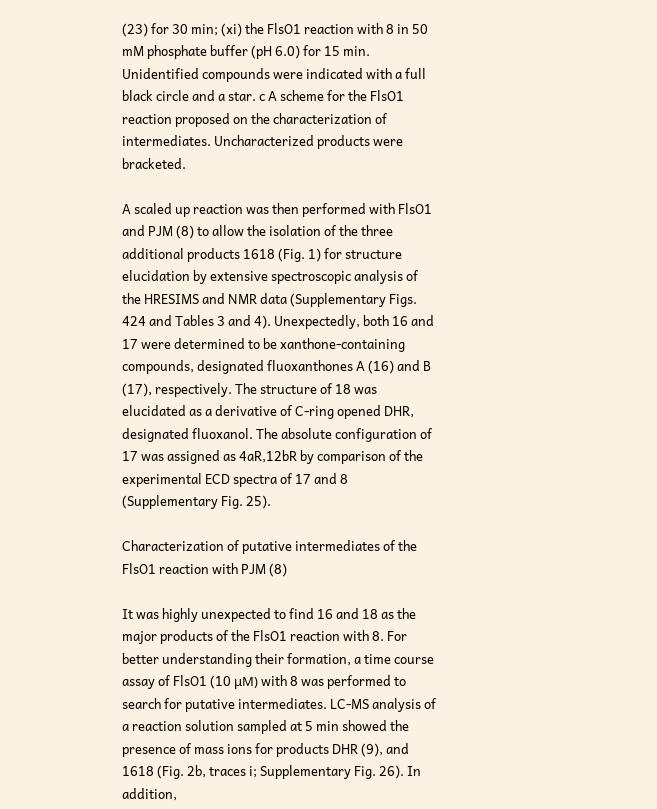(23) for 30 min; (xi) the FlsO1 reaction with 8 in 50 mM phosphate buffer (pH 6.0) for 15 min. Unidentified compounds were indicated with a full black circle and a star. c A scheme for the FlsO1 reaction proposed on the characterization of intermediates. Uncharacterized products were bracketed.

A scaled up reaction was then performed with FlsO1 and PJM (8) to allow the isolation of the three additional products 1618 (Fig. 1) for structure elucidation by extensive spectroscopic analysis of the HRESIMS and NMR data (Supplementary Figs. 424 and Tables 3 and 4). Unexpectedly, both 16 and 17 were determined to be xanthone-containing compounds, designated fluoxanthones A (16) and B (17), respectively. The structure of 18 was elucidated as a derivative of C-ring opened DHR, designated fluoxanol. The absolute configuration of 17 was assigned as 4aR,12bR by comparison of the experimental ECD spectra of 17 and 8 (Supplementary Fig. 25).

Characterization of putative intermediates of the FlsO1 reaction with PJM (8)

It was highly unexpected to find 16 and 18 as the major products of the FlsO1 reaction with 8. For better understanding their formation, a time course assay of FlsO1 (10 μM) with 8 was performed to search for putative intermediates. LC-MS analysis of a reaction solution sampled at 5 min showed the presence of mass ions for products DHR (9), and 1618 (Fig. 2b, traces i; Supplementary Fig. 26). In addition,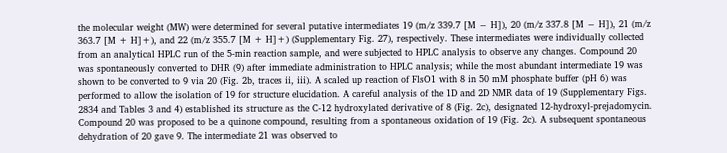the molecular weight (MW) were determined for several putative intermediates 19 (m/z 339.7 [M − H]), 20 (m/z 337.8 [M − H]), 21 (m/z 363.7 [M + H]+), and 22 (m/z 355.7 [M + H]+) (Supplementary Fig. 27), respectively. These intermediates were individually collected from an analytical HPLC run of the 5-min reaction sample, and were subjected to HPLC analysis to observe any changes. Compound 20 was spontaneously converted to DHR (9) after immediate administration to HPLC analysis; while the most abundant intermediate 19 was shown to be converted to 9 via 20 (Fig. 2b, traces ii, iii). A scaled up reaction of FlsO1 with 8 in 50 mM phosphate buffer (pH 6) was performed to allow the isolation of 19 for structure elucidation. A careful analysis of the 1D and 2D NMR data of 19 (Supplementary Figs. 2834 and Tables 3 and 4) established its structure as the C-12 hydroxylated derivative of 8 (Fig. 2c), designated 12-hydroxyl-prejadomycin. Compound 20 was proposed to be a quinone compound, resulting from a spontaneous oxidation of 19 (Fig. 2c). A subsequent spontaneous dehydration of 20 gave 9. The intermediate 21 was observed to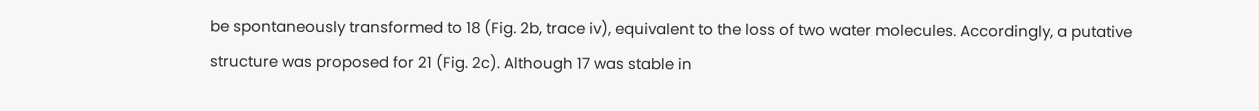be spontaneously transformed to 18 (Fig. 2b, trace iv), equivalent to the loss of two water molecules. Accordingly, a putative structure was proposed for 21 (Fig. 2c). Although 17 was stable in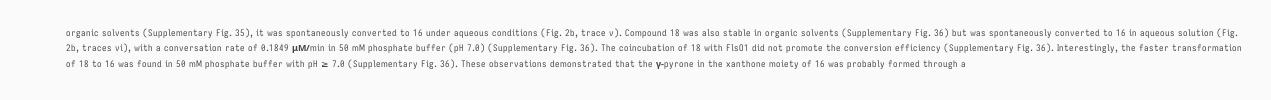organic solvents (Supplementary Fig. 35), it was spontaneously converted to 16 under aqueous conditions (Fig. 2b, trace v). Compound 18 was also stable in organic solvents (Supplementary Fig. 36) but was spontaneously converted to 16 in aqueous solution (Fig. 2b, traces vi), with a conversation rate of 0.1849 μM/min in 50 mM phosphate buffer (pH 7.0) (Supplementary Fig. 36). The coincubation of 18 with FlsO1 did not promote the conversion efficiency (Supplementary Fig. 36). Interestingly, the faster transformation of 18 to 16 was found in 50 mM phosphate buffer with pH ≥ 7.0 (Supplementary Fig. 36). These observations demonstrated that the γ-pyrone in the xanthone moiety of 16 was probably formed through a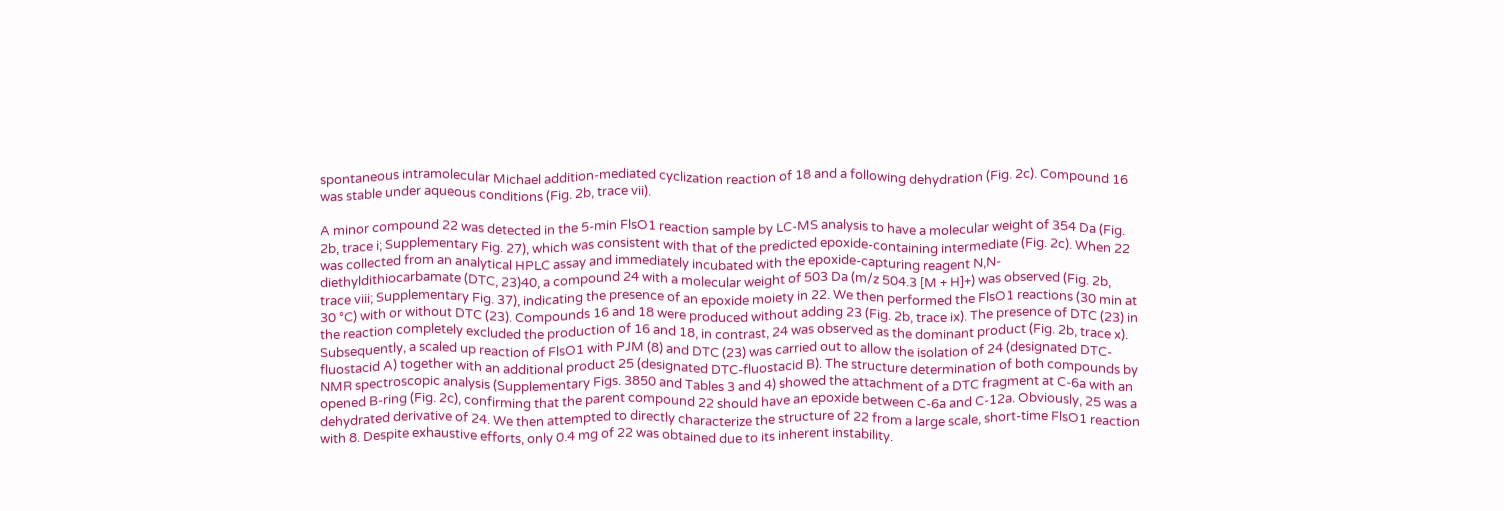spontaneous intramolecular Michael addition-mediated cyclization reaction of 18 and a following dehydration (Fig. 2c). Compound 16 was stable under aqueous conditions (Fig. 2b, trace vii).

A minor compound 22 was detected in the 5-min FlsO1 reaction sample by LC-MS analysis to have a molecular weight of 354 Da (Fig. 2b, trace i; Supplementary Fig. 27), which was consistent with that of the predicted epoxide-containing intermediate (Fig. 2c). When 22 was collected from an analytical HPLC assay and immediately incubated with the epoxide-capturing reagent N,N-diethyldithiocarbamate (DTC, 23)40, a compound 24 with a molecular weight of 503 Da (m/z 504.3 [M + H]+) was observed (Fig. 2b, trace viii; Supplementary Fig. 37), indicating the presence of an epoxide moiety in 22. We then performed the FlsO1 reactions (30 min at 30 °C) with or without DTC (23). Compounds 16 and 18 were produced without adding 23 (Fig. 2b, trace ix). The presence of DTC (23) in the reaction completely excluded the production of 16 and 18, in contrast, 24 was observed as the dominant product (Fig. 2b, trace x). Subsequently, a scaled up reaction of FlsO1 with PJM (8) and DTC (23) was carried out to allow the isolation of 24 (designated DTC-fluostacid A) together with an additional product 25 (designated DTC-fluostacid B). The structure determination of both compounds by NMR spectroscopic analysis (Supplementary Figs. 3850 and Tables 3 and 4) showed the attachment of a DTC fragment at C-6a with an opened B-ring (Fig. 2c), confirming that the parent compound 22 should have an epoxide between C-6a and C-12a. Obviously, 25 was a dehydrated derivative of 24. We then attempted to directly characterize the structure of 22 from a large scale, short-time FlsO1 reaction with 8. Despite exhaustive efforts, only 0.4 mg of 22 was obtained due to its inherent instability.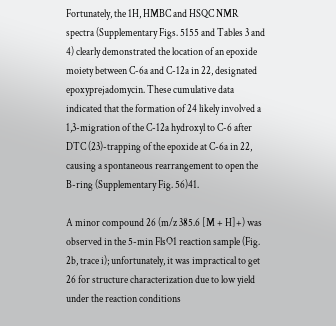Fortunately, the 1H, HMBC and HSQC NMR spectra (Supplementary Figs. 5155 and Tables 3 and 4) clearly demonstrated the location of an epoxide moiety between C-6a and C-12a in 22, designated epoxyprejadomycin. These cumulative data indicated that the formation of 24 likely involved a 1,3-migration of the C-12a hydroxyl to C-6 after DTC (23)-trapping of the epoxide at C-6a in 22, causing a spontaneous rearrangement to open the B-ring (Supplementary Fig. 56)41.

A minor compound 26 (m/z 385.6 [M + H]+) was observed in the 5-min FlsO1 reaction sample (Fig. 2b, trace i); unfortunately, it was impractical to get 26 for structure characterization due to low yield under the reaction conditions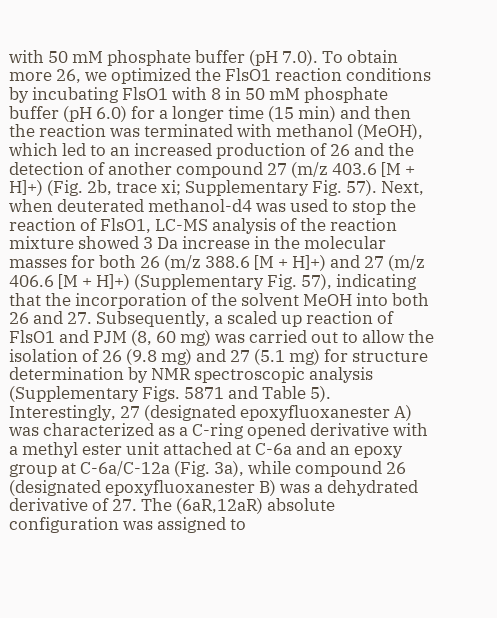with 50 mM phosphate buffer (pH 7.0). To obtain more 26, we optimized the FlsO1 reaction conditions by incubating FlsO1 with 8 in 50 mM phosphate buffer (pH 6.0) for a longer time (15 min) and then the reaction was terminated with methanol (MeOH), which led to an increased production of 26 and the detection of another compound 27 (m/z 403.6 [M + H]+) (Fig. 2b, trace xi; Supplementary Fig. 57). Next, when deuterated methanol-d4 was used to stop the reaction of FlsO1, LC-MS analysis of the reaction mixture showed 3 Da increase in the molecular masses for both 26 (m/z 388.6 [M + H]+) and 27 (m/z 406.6 [M + H]+) (Supplementary Fig. 57), indicating that the incorporation of the solvent MeOH into both 26 and 27. Subsequently, a scaled up reaction of FlsO1 and PJM (8, 60 mg) was carried out to allow the isolation of 26 (9.8 mg) and 27 (5.1 mg) for structure determination by NMR spectroscopic analysis (Supplementary Figs. 5871 and Table 5). Interestingly, 27 (designated epoxyfluoxanester A) was characterized as a C-ring opened derivative with a methyl ester unit attached at C-6a and an epoxy group at C-6a/C-12a (Fig. 3a), while compound 26 (designated epoxyfluoxanester B) was a dehydrated derivative of 27. The (6aR,12aR) absolute configuration was assigned to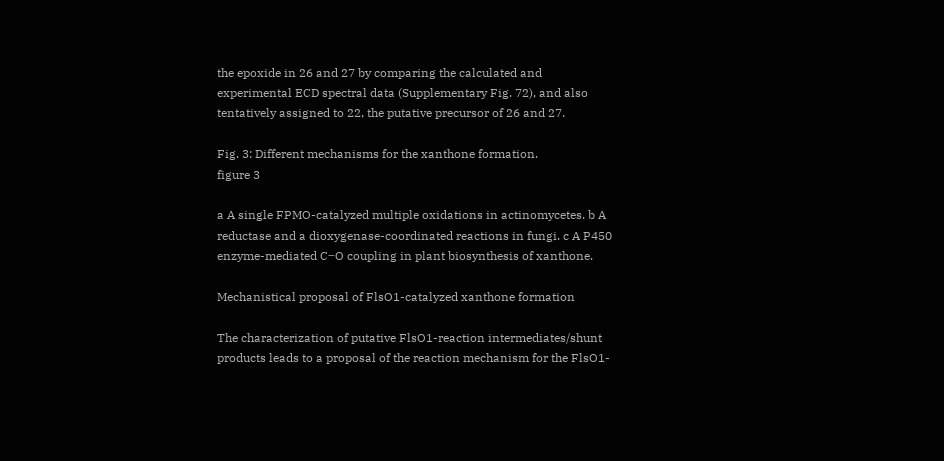the epoxide in 26 and 27 by comparing the calculated and experimental ECD spectral data (Supplementary Fig. 72), and also tentatively assigned to 22, the putative precursor of 26 and 27.

Fig. 3: Different mechanisms for the xanthone formation.
figure 3

a A single FPMO-catalyzed multiple oxidations in actinomycetes. b A reductase and a dioxygenase-coordinated reactions in fungi. c A P450 enzyme-mediated C‒O coupling in plant biosynthesis of xanthone.

Mechanistical proposal of FlsO1-catalyzed xanthone formation

The characterization of putative FlsO1-reaction intermediates/shunt products leads to a proposal of the reaction mechanism for the FlsO1-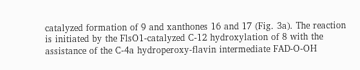catalyzed formation of 9 and xanthones 16 and 17 (Fig. 3a). The reaction is initiated by the FlsO1-catalyzed C-12 hydroxylation of 8 with the assistance of the C-4a hydroperoxy-flavin intermediate FAD-O-OH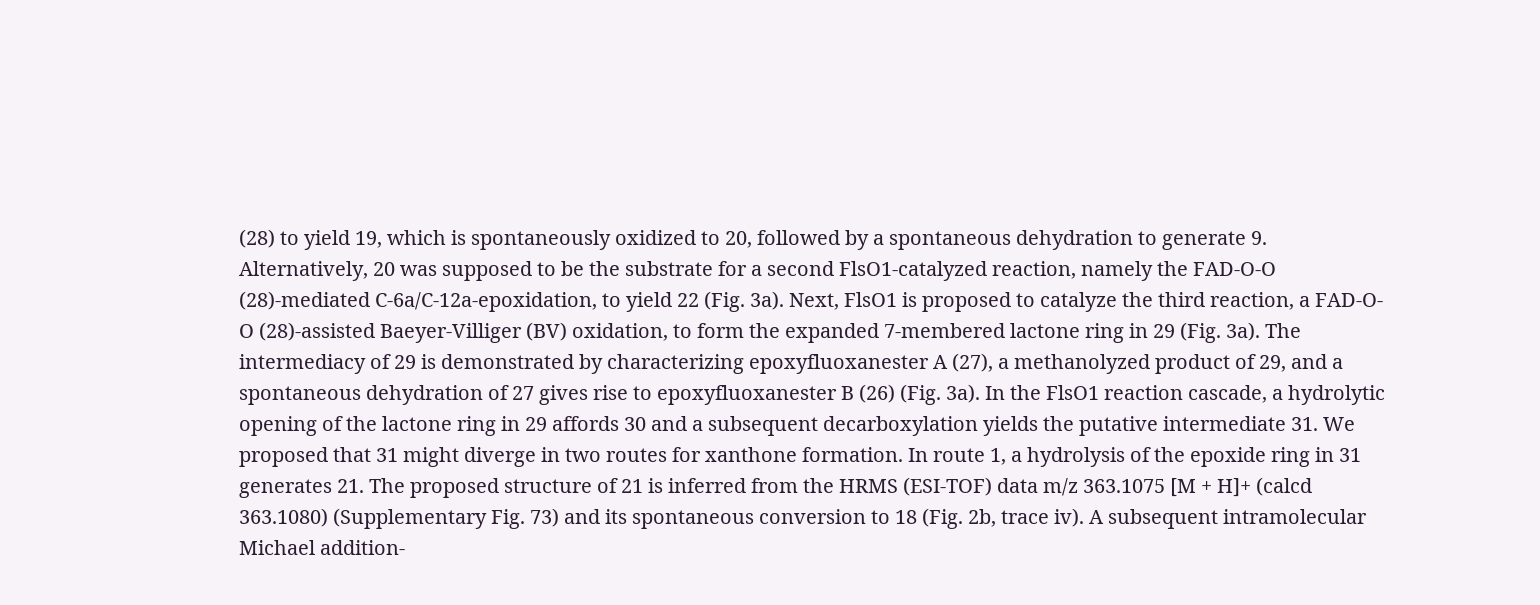(28) to yield 19, which is spontaneously oxidized to 20, followed by a spontaneous dehydration to generate 9. Alternatively, 20 was supposed to be the substrate for a second FlsO1-catalyzed reaction, namely the FAD-O-O (28)-mediated C-6a/C-12a-epoxidation, to yield 22 (Fig. 3a). Next, FlsO1 is proposed to catalyze the third reaction, a FAD-O-O (28)-assisted Baeyer-Villiger (BV) oxidation, to form the expanded 7-membered lactone ring in 29 (Fig. 3a). The intermediacy of 29 is demonstrated by characterizing epoxyfluoxanester A (27), a methanolyzed product of 29, and a spontaneous dehydration of 27 gives rise to epoxyfluoxanester B (26) (Fig. 3a). In the FlsO1 reaction cascade, a hydrolytic opening of the lactone ring in 29 affords 30 and a subsequent decarboxylation yields the putative intermediate 31. We proposed that 31 might diverge in two routes for xanthone formation. In route 1, a hydrolysis of the epoxide ring in 31 generates 21. The proposed structure of 21 is inferred from the HRMS (ESI-TOF) data m/z 363.1075 [M + H]+ (calcd 363.1080) (Supplementary Fig. 73) and its spontaneous conversion to 18 (Fig. 2b, trace iv). A subsequent intramolecular Michael addition-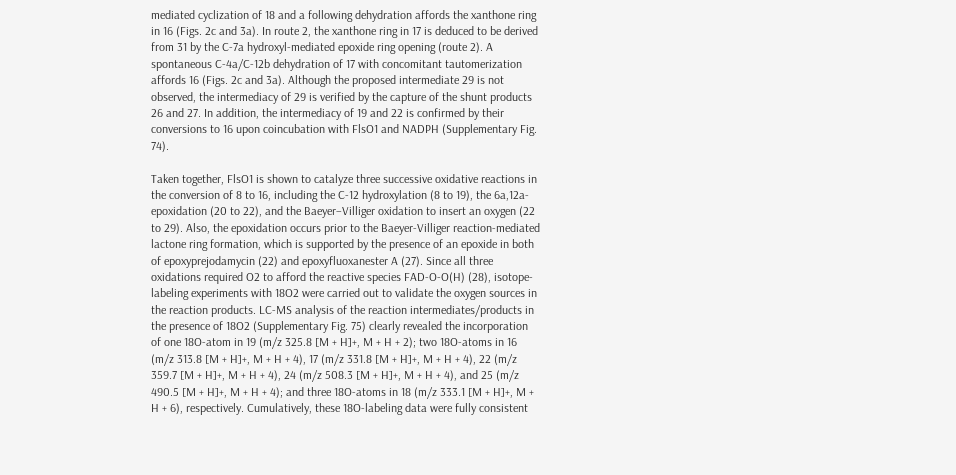mediated cyclization of 18 and a following dehydration affords the xanthone ring in 16 (Figs. 2c and 3a). In route 2, the xanthone ring in 17 is deduced to be derived from 31 by the C-7a hydroxyl-mediated epoxide ring opening (route 2). A spontaneous C-4a/C-12b dehydration of 17 with concomitant tautomerization affords 16 (Figs. 2c and 3a). Although the proposed intermediate 29 is not observed, the intermediacy of 29 is verified by the capture of the shunt products 26 and 27. In addition, the intermediacy of 19 and 22 is confirmed by their conversions to 16 upon coincubation with FlsO1 and NADPH (Supplementary Fig. 74).

Taken together, FlsO1 is shown to catalyze three successive oxidative reactions in the conversion of 8 to 16, including the C-12 hydroxylation (8 to 19), the 6a,12a-epoxidation (20 to 22), and the Baeyer–Villiger oxidation to insert an oxygen (22 to 29). Also, the epoxidation occurs prior to the Baeyer-Villiger reaction-mediated lactone ring formation, which is supported by the presence of an epoxide in both of epoxyprejodamycin (22) and epoxyfluoxanester A (27). Since all three oxidations required O2 to afford the reactive species FAD-O-O(H) (28), isotope-labeling experiments with 18O2 were carried out to validate the oxygen sources in the reaction products. LC-MS analysis of the reaction intermediates/products in the presence of 18O2 (Supplementary Fig. 75) clearly revealed the incorporation of one 18O-atom in 19 (m/z 325.8 [M + H]+, M + H + 2); two 18O-atoms in 16 (m/z 313.8 [M + H]+, M + H + 4), 17 (m/z 331.8 [M + H]+, M + H + 4), 22 (m/z 359.7 [M + H]+, M + H + 4), 24 (m/z 508.3 [M + H]+, M + H + 4), and 25 (m/z 490.5 [M + H]+, M + H + 4); and three 18O-atoms in 18 (m/z 333.1 [M + H]+, M + H + 6), respectively. Cumulatively, these 18O-labeling data were fully consistent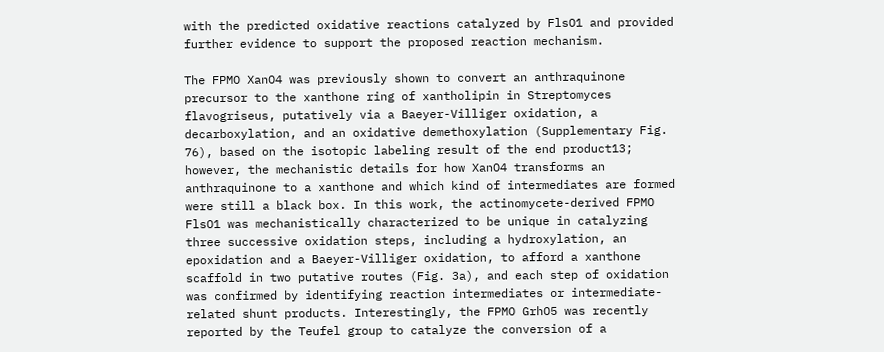with the predicted oxidative reactions catalyzed by FlsO1 and provided further evidence to support the proposed reaction mechanism.

The FPMO XanO4 was previously shown to convert an anthraquinone precursor to the xanthone ring of xantholipin in Streptomyces flavogriseus, putatively via a Baeyer-Villiger oxidation, a decarboxylation, and an oxidative demethoxylation (Supplementary Fig. 76), based on the isotopic labeling result of the end product13; however, the mechanistic details for how XanO4 transforms an anthraquinone to a xanthone and which kind of intermediates are formed were still a black box. In this work, the actinomycete-derived FPMO FlsO1 was mechanistically characterized to be unique in catalyzing three successive oxidation steps, including a hydroxylation, an epoxidation and a Baeyer-Villiger oxidation, to afford a xanthone scaffold in two putative routes (Fig. 3a), and each step of oxidation was confirmed by identifying reaction intermediates or intermediate-related shunt products. Interestingly, the FPMO GrhO5 was recently reported by the Teufel group to catalyze the conversion of a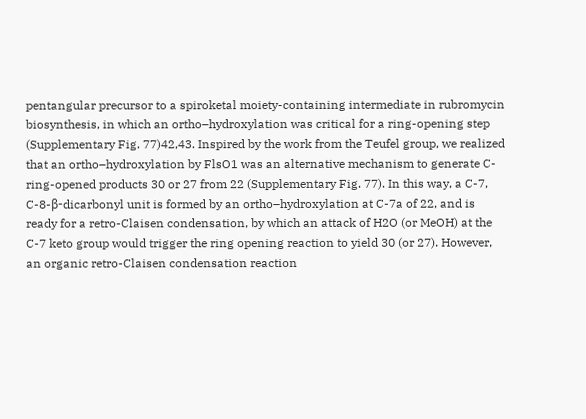pentangular precursor to a spiroketal moiety-containing intermediate in rubromycin biosynthesis, in which an ortho–hydroxylation was critical for a ring-opening step (Supplementary Fig. 77)42,43. Inspired by the work from the Teufel group, we realized that an ortho–hydroxylation by FlsO1 was an alternative mechanism to generate C-ring-opened products 30 or 27 from 22 (Supplementary Fig. 77). In this way, a C-7, C-8-β-dicarbonyl unit is formed by an ortho–hydroxylation at C-7a of 22, and is ready for a retro-Claisen condensation, by which an attack of H2O (or MeOH) at the C-7 keto group would trigger the ring opening reaction to yield 30 (or 27). However, an organic retro-Claisen condensation reaction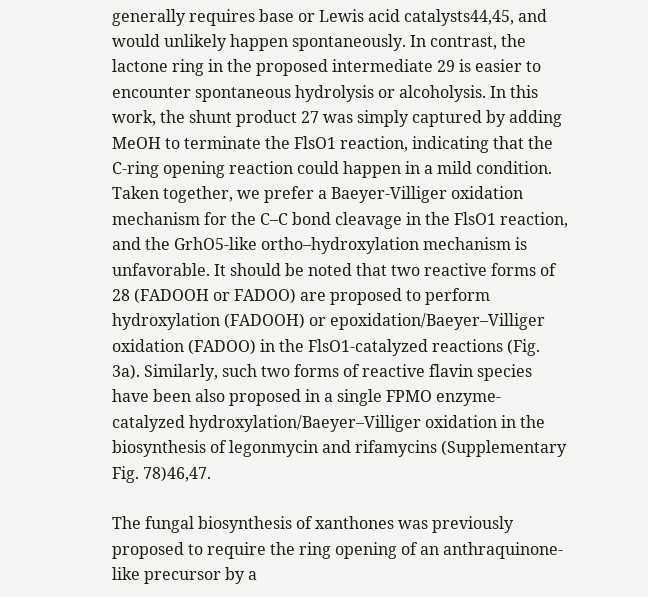generally requires base or Lewis acid catalysts44,45, and would unlikely happen spontaneously. In contrast, the lactone ring in the proposed intermediate 29 is easier to encounter spontaneous hydrolysis or alcoholysis. In this work, the shunt product 27 was simply captured by adding MeOH to terminate the FlsO1 reaction, indicating that the C-ring opening reaction could happen in a mild condition. Taken together, we prefer a Baeyer-Villiger oxidation mechanism for the C–C bond cleavage in the FlsO1 reaction, and the GrhO5-like ortho–hydroxylation mechanism is unfavorable. It should be noted that two reactive forms of 28 (FADOOH or FADOO) are proposed to perform hydroxylation (FADOOH) or epoxidation/Baeyer–Villiger oxidation (FADOO) in the FlsO1-catalyzed reactions (Fig. 3a). Similarly, such two forms of reactive flavin species have been also proposed in a single FPMO enzyme-catalyzed hydroxylation/Baeyer–Villiger oxidation in the biosynthesis of legonmycin and rifamycins (Supplementary Fig. 78)46,47.

The fungal biosynthesis of xanthones was previously proposed to require the ring opening of an anthraquinone-like precursor by a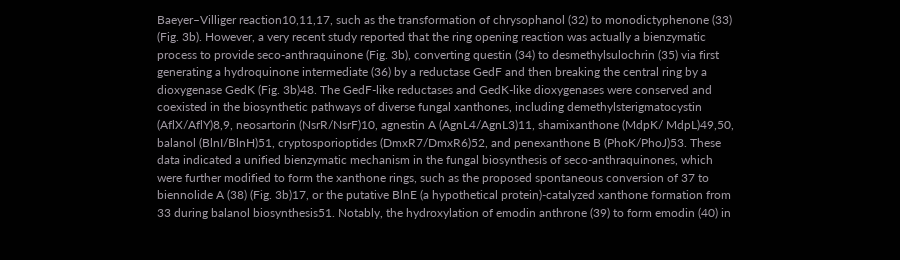Baeyer–Villiger reaction10,11,17, such as the transformation of chrysophanol (32) to monodictyphenone (33) (Fig. 3b). However, a very recent study reported that the ring opening reaction was actually a bienzymatic process to provide seco-anthraquinone (Fig. 3b), converting questin (34) to desmethylsulochrin (35) via first generating a hydroquinone intermediate (36) by a reductase GedF and then breaking the central ring by a dioxygenase GedK (Fig. 3b)48. The GedF-like reductases and GedK-like dioxygenases were conserved and coexisted in the biosynthetic pathways of diverse fungal xanthones, including demethylsterigmatocystin (AflX/AflY)8,9, neosartorin (NsrR/NsrF)10, agnestin A (AgnL4/AgnL3)11, shamixanthone (MdpK/ MdpL)49,50, balanol (BlnI/BlnH)51, cryptosporioptides (DmxR7/DmxR6)52, and penexanthone B (PhoK/PhoJ)53. These data indicated a unified bienzymatic mechanism in the fungal biosynthesis of seco-anthraquinones, which were further modified to form the xanthone rings, such as the proposed spontaneous conversion of 37 to biennolide A (38) (Fig. 3b)17, or the putative BlnE (a hypothetical protein)-catalyzed xanthone formation from 33 during balanol biosynthesis51. Notably, the hydroxylation of emodin anthrone (39) to form emodin (40) in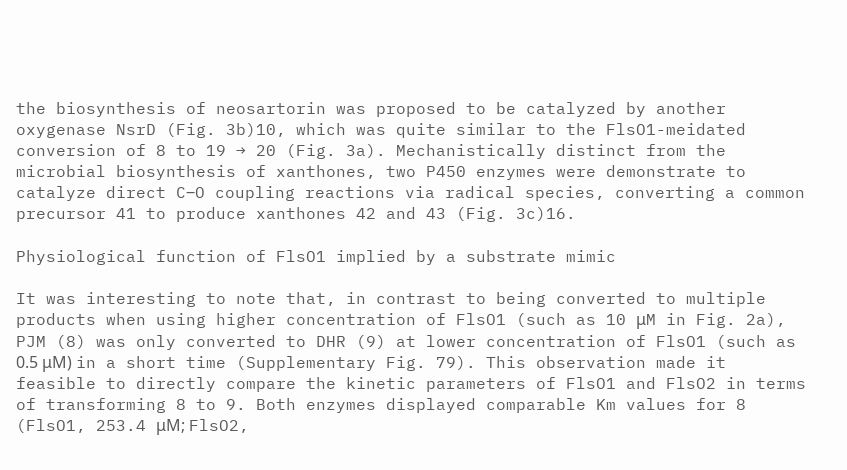the biosynthesis of neosartorin was proposed to be catalyzed by another oxygenase NsrD (Fig. 3b)10, which was quite similar to the FlsO1-meidated conversion of 8 to 19 → 20 (Fig. 3a). Mechanistically distinct from the microbial biosynthesis of xanthones, two P450 enzymes were demonstrate to catalyze direct C‒O coupling reactions via radical species, converting a common precursor 41 to produce xanthones 42 and 43 (Fig. 3c)16.

Physiological function of FlsO1 implied by a substrate mimic

It was interesting to note that, in contrast to being converted to multiple products when using higher concentration of FlsO1 (such as 10 μM in Fig. 2a), PJM (8) was only converted to DHR (9) at lower concentration of FlsO1 (such as 0.5 μM) in a short time (Supplementary Fig. 79). This observation made it feasible to directly compare the kinetic parameters of FlsO1 and FlsO2 in terms of transforming 8 to 9. Both enzymes displayed comparable Km values for 8 (FlsO1, 253.4 μM; FlsO2,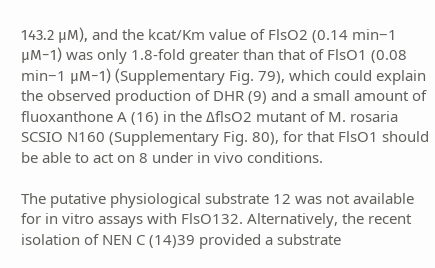143.2 μM), and the kcat/Km value of FlsO2 (0.14 min−1 μM−1) was only 1.8-fold greater than that of FlsO1 (0.08 min−1 μM−1) (Supplementary Fig. 79), which could explain the observed production of DHR (9) and a small amount of fluoxanthone A (16) in the ΔflsO2 mutant of M. rosaria SCSIO N160 (Supplementary Fig. 80), for that FlsO1 should be able to act on 8 under in vivo conditions.

The putative physiological substrate 12 was not available for in vitro assays with FlsO132. Alternatively, the recent isolation of NEN C (14)39 provided a substrate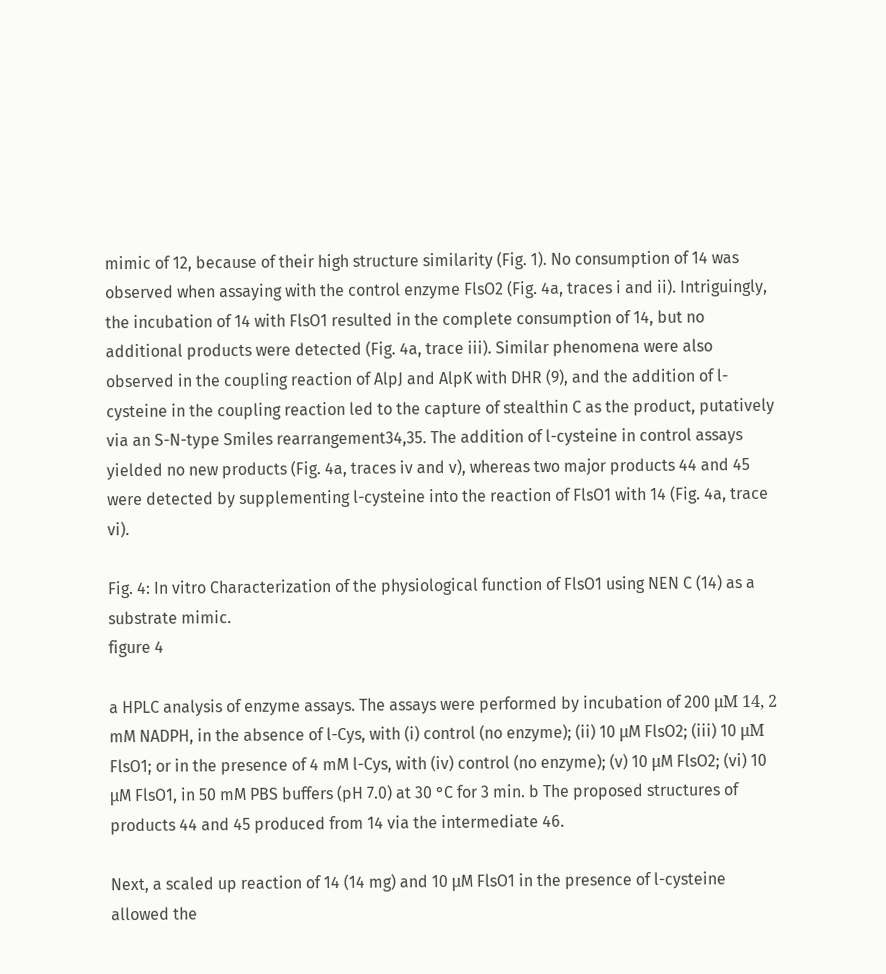mimic of 12, because of their high structure similarity (Fig. 1). No consumption of 14 was observed when assaying with the control enzyme FlsO2 (Fig. 4a, traces i and ii). Intriguingly, the incubation of 14 with FlsO1 resulted in the complete consumption of 14, but no additional products were detected (Fig. 4a, trace iii). Similar phenomena were also observed in the coupling reaction of AlpJ and AlpK with DHR (9), and the addition of l-cysteine in the coupling reaction led to the capture of stealthin C as the product, putatively via an S-N-type Smiles rearrangement34,35. The addition of l-cysteine in control assays yielded no new products (Fig. 4a, traces iv and v), whereas two major products 44 and 45 were detected by supplementing l-cysteine into the reaction of FlsO1 with 14 (Fig. 4a, trace vi).

Fig. 4: In vitro Characterization of the physiological function of FlsO1 using NEN C (14) as a substrate mimic.
figure 4

a HPLC analysis of enzyme assays. The assays were performed by incubation of 200 μM 14, 2 mM NADPH, in the absence of l-Cys, with (i) control (no enzyme); (ii) 10 μM FlsO2; (iii) 10 μM FlsO1; or in the presence of 4 mM l-Cys, with (iv) control (no enzyme); (v) 10 μM FlsO2; (vi) 10 μM FlsO1, in 50 mM PBS buffers (pH 7.0) at 30 °C for 3 min. b The proposed structures of products 44 and 45 produced from 14 via the intermediate 46.

Next, a scaled up reaction of 14 (14 mg) and 10 μM FlsO1 in the presence of l-cysteine allowed the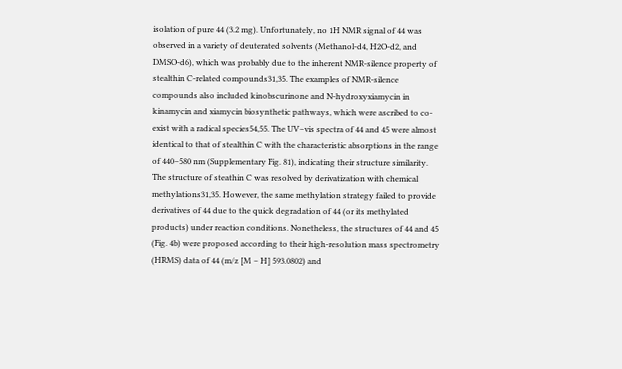isolation of pure 44 (3.2 mg). Unfortunately, no 1H NMR signal of 44 was observed in a variety of deuterated solvents (Methanol-d4, H2O-d2, and DMSO-d6), which was probably due to the inherent NMR-silence property of stealthin C-related compounds31,35. The examples of NMR-silence compounds also included kinobscurinone and N-hydroxyxiamycin in kinamycin and xiamycin biosynthetic pathways, which were ascribed to co-exist with a radical species54,55. The UV–vis spectra of 44 and 45 were almost identical to that of stealthin C with the characteristic absorptions in the range of 440–580 nm (Supplementary Fig. 81), indicating their structure similarity. The structure of steathin C was resolved by derivatization with chemical methylations31,35. However, the same methylation strategy failed to provide derivatives of 44 due to the quick degradation of 44 (or its methylated products) under reaction conditions. Nonetheless, the structures of 44 and 45 (Fig. 4b) were proposed according to their high-resolution mass spectrometry (HRMS) data of 44 (m/z [M − H] 593.0802) and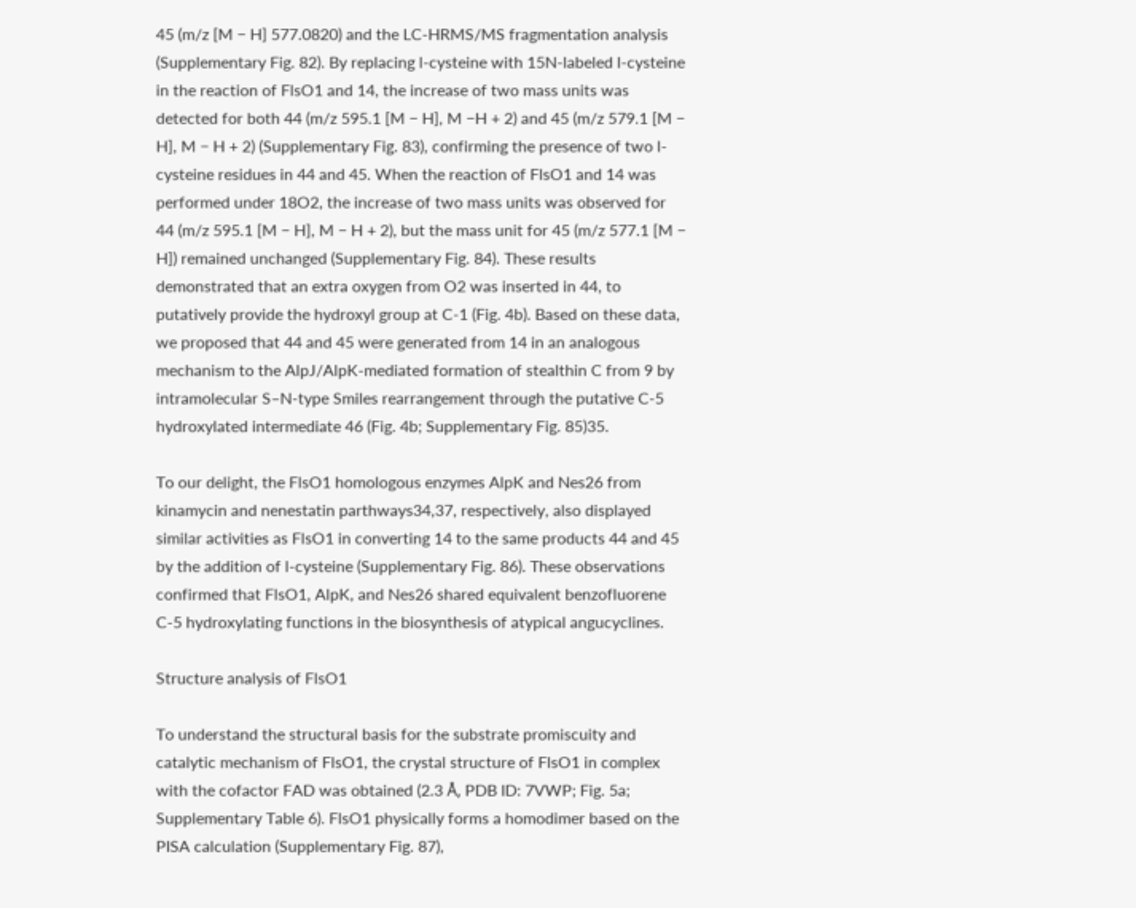45 (m/z [M − H] 577.0820) and the LC-HRMS/MS fragmentation analysis (Supplementary Fig. 82). By replacing l-cysteine with 15N-labeled l-cysteine in the reaction of FlsO1 and 14, the increase of two mass units was detected for both 44 (m/z 595.1 [M − H], M −H + 2) and 45 (m/z 579.1 [M − H], M − H + 2) (Supplementary Fig. 83), confirming the presence of two l-cysteine residues in 44 and 45. When the reaction of FlsO1 and 14 was performed under 18O2, the increase of two mass units was observed for 44 (m/z 595.1 [M − H], M − H + 2), but the mass unit for 45 (m/z 577.1 [M − H]) remained unchanged (Supplementary Fig. 84). These results demonstrated that an extra oxygen from O2 was inserted in 44, to putatively provide the hydroxyl group at C-1 (Fig. 4b). Based on these data, we proposed that 44 and 45 were generated from 14 in an analogous mechanism to the AlpJ/AlpK-mediated formation of stealthin C from 9 by intramolecular S–N-type Smiles rearrangement through the putative C-5 hydroxylated intermediate 46 (Fig. 4b; Supplementary Fig. 85)35.

To our delight, the FlsO1 homologous enzymes AlpK and Nes26 from kinamycin and nenestatin parthways34,37, respectively, also displayed similar activities as FlsO1 in converting 14 to the same products 44 and 45 by the addition of l-cysteine (Supplementary Fig. 86). These observations confirmed that FlsO1, AlpK, and Nes26 shared equivalent benzofluorene C-5 hydroxylating functions in the biosynthesis of atypical angucyclines.

Structure analysis of FlsO1

To understand the structural basis for the substrate promiscuity and catalytic mechanism of FlsO1, the crystal structure of FlsO1 in complex with the cofactor FAD was obtained (2.3 Å, PDB ID: 7VWP; Fig. 5a; Supplementary Table 6). FlsO1 physically forms a homodimer based on the PISA calculation (Supplementary Fig. 87),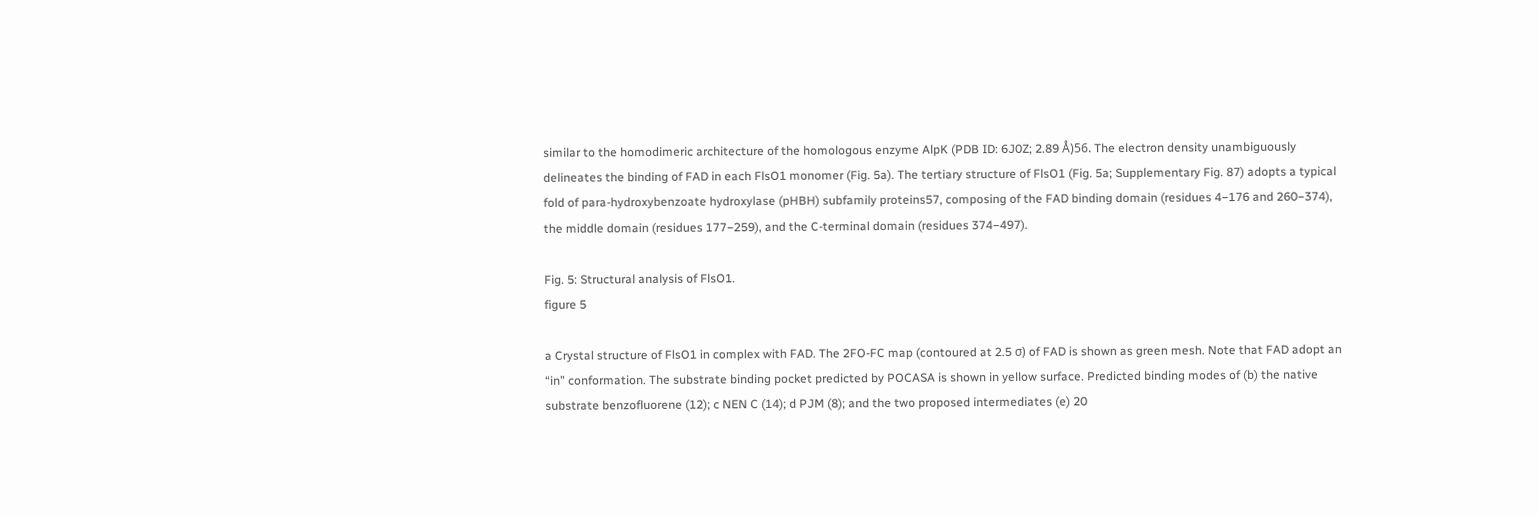similar to the homodimeric architecture of the homologous enzyme AlpK (PDB ID: 6J0Z; 2.89 Å)56. The electron density unambiguously delineates the binding of FAD in each FlsO1 monomer (Fig. 5a). The tertiary structure of FlsO1 (Fig. 5a; Supplementary Fig. 87) adopts a typical fold of para-hydroxybenzoate hydroxylase (pHBH) subfamily proteins57, composing of the FAD binding domain (residues 4−176 and 260−374), the middle domain (residues 177−259), and the C-terminal domain (residues 374−497).

Fig. 5: Structural analysis of FlsO1.
figure 5

a Crystal structure of FlsO1 in complex with FAD. The 2FO-FC map (contoured at 2.5 σ) of FAD is shown as green mesh. Note that FAD adopt an “in” conformation. The substrate binding pocket predicted by POCASA is shown in yellow surface. Predicted binding modes of (b) the native substrate benzofluorene (12); c NEN C (14); d PJM (8); and the two proposed intermediates (e) 20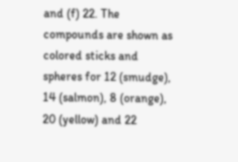and (f) 22. The compounds are shown as colored sticks and spheres for 12 (smudge), 14 (salmon), 8 (orange), 20 (yellow) and 22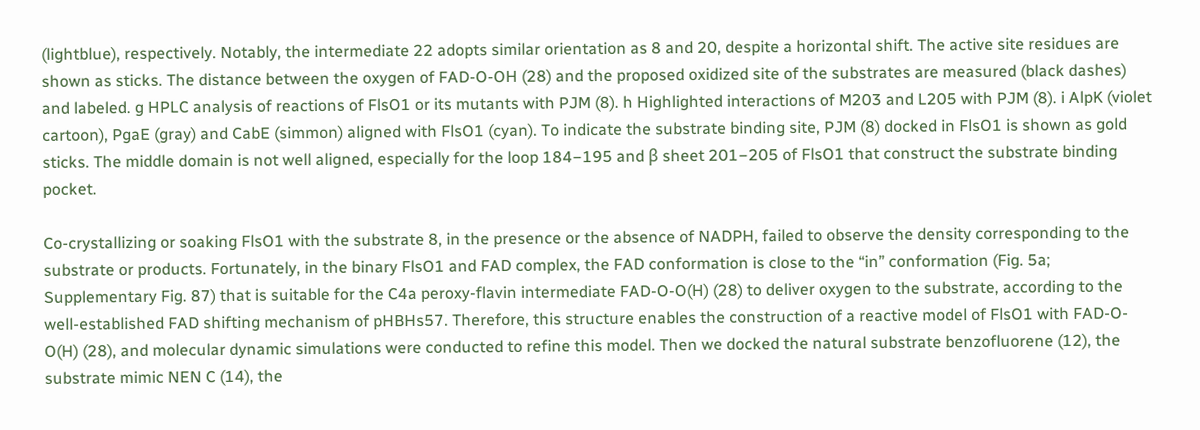(lightblue), respectively. Notably, the intermediate 22 adopts similar orientation as 8 and 20, despite a horizontal shift. The active site residues are shown as sticks. The distance between the oxygen of FAD-O-OH (28) and the proposed oxidized site of the substrates are measured (black dashes) and labeled. g HPLC analysis of reactions of FlsO1 or its mutants with PJM (8). h Highlighted interactions of M203 and L205 with PJM (8). i AlpK (violet cartoon), PgaE (gray) and CabE (simmon) aligned with FlsO1 (cyan). To indicate the substrate binding site, PJM (8) docked in FlsO1 is shown as gold sticks. The middle domain is not well aligned, especially for the loop 184−195 and β sheet 201−205 of FlsO1 that construct the substrate binding pocket.

Co-crystallizing or soaking FlsO1 with the substrate 8, in the presence or the absence of NADPH, failed to observe the density corresponding to the substrate or products. Fortunately, in the binary FlsO1 and FAD complex, the FAD conformation is close to the “in” conformation (Fig. 5a; Supplementary Fig. 87) that is suitable for the C4a peroxy-flavin intermediate FAD-O-O(H) (28) to deliver oxygen to the substrate, according to the well-established FAD shifting mechanism of pHBHs57. Therefore, this structure enables the construction of a reactive model of FlsO1 with FAD-O-O(H) (28), and molecular dynamic simulations were conducted to refine this model. Then we docked the natural substrate benzofluorene (12), the substrate mimic NEN C (14), the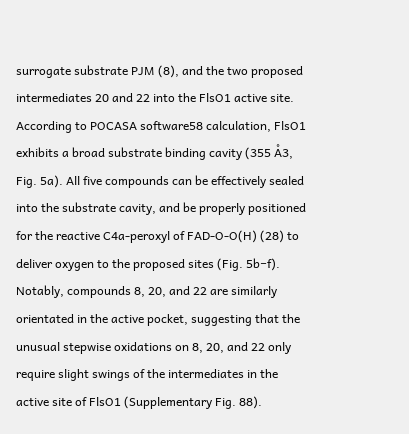surrogate substrate PJM (8), and the two proposed intermediates 20 and 22 into the FlsO1 active site. According to POCASA software58 calculation, FlsO1 exhibits a broad substrate binding cavity (355 Å3, Fig. 5a). All five compounds can be effectively sealed into the substrate cavity, and be properly positioned for the reactive C4a-peroxyl of FAD-O-O(H) (28) to deliver oxygen to the proposed sites (Fig. 5b−f). Notably, compounds 8, 20, and 22 are similarly orientated in the active pocket, suggesting that the unusual stepwise oxidations on 8, 20, and 22 only require slight swings of the intermediates in the active site of FlsO1 (Supplementary Fig. 88).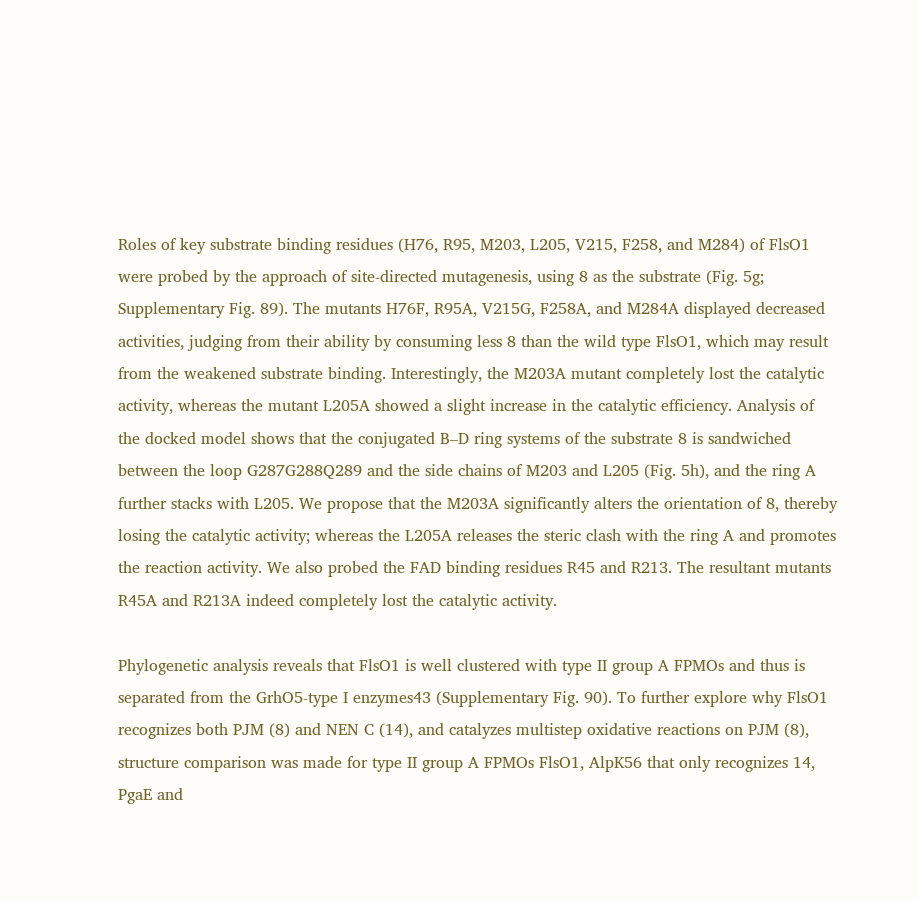Roles of key substrate binding residues (H76, R95, M203, L205, V215, F258, and M284) of FlsO1 were probed by the approach of site-directed mutagenesis, using 8 as the substrate (Fig. 5g; Supplementary Fig. 89). The mutants H76F, R95A, V215G, F258A, and M284A displayed decreased activities, judging from their ability by consuming less 8 than the wild type FlsO1, which may result from the weakened substrate binding. Interestingly, the M203A mutant completely lost the catalytic activity, whereas the mutant L205A showed a slight increase in the catalytic efficiency. Analysis of the docked model shows that the conjugated B–D ring systems of the substrate 8 is sandwiched between the loop G287G288Q289 and the side chains of M203 and L205 (Fig. 5h), and the ring A further stacks with L205. We propose that the M203A significantly alters the orientation of 8, thereby losing the catalytic activity; whereas the L205A releases the steric clash with the ring A and promotes the reaction activity. We also probed the FAD binding residues R45 and R213. The resultant mutants R45A and R213A indeed completely lost the catalytic activity.

Phylogenetic analysis reveals that FlsO1 is well clustered with type II group A FPMOs and thus is separated from the GrhO5-type I enzymes43 (Supplementary Fig. 90). To further explore why FlsO1 recognizes both PJM (8) and NEN C (14), and catalyzes multistep oxidative reactions on PJM (8), structure comparison was made for type II group A FPMOs FlsO1, AlpK56 that only recognizes 14, PgaE and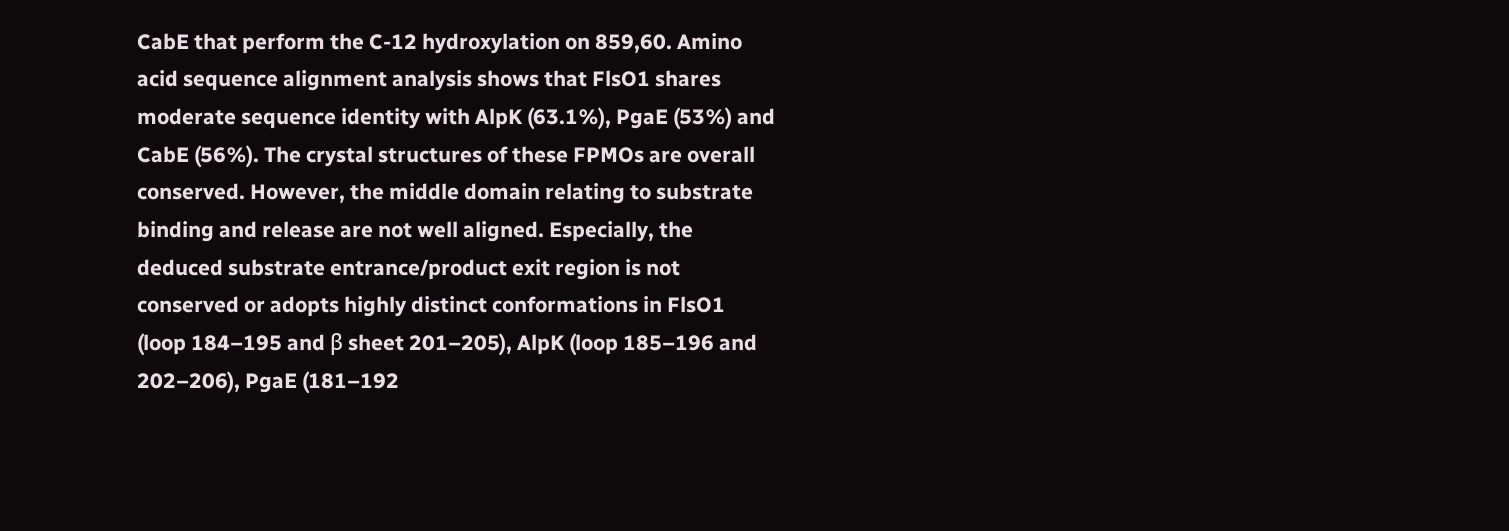CabE that perform the C-12 hydroxylation on 859,60. Amino acid sequence alignment analysis shows that FlsO1 shares moderate sequence identity with AlpK (63.1%), PgaE (53%) and CabE (56%). The crystal structures of these FPMOs are overall conserved. However, the middle domain relating to substrate binding and release are not well aligned. Especially, the deduced substrate entrance/product exit region is not conserved or adopts highly distinct conformations in FlsO1 (loop 184–195 and β sheet 201–205), AlpK (loop 185–196 and 202–206), PgaE (181–192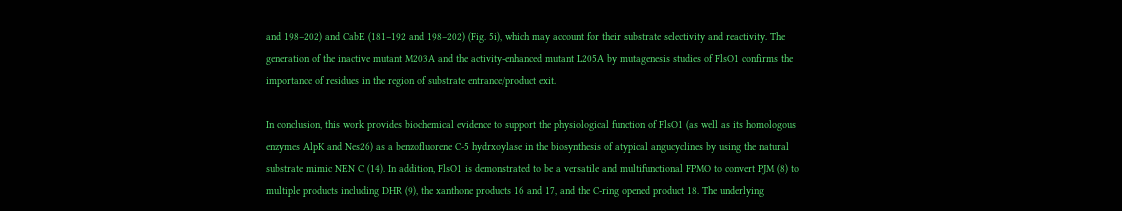and 198–202) and CabE (181–192 and 198–202) (Fig. 5i), which may account for their substrate selectivity and reactivity. The generation of the inactive mutant M203A and the activity-enhanced mutant L205A by mutagenesis studies of FlsO1 confirms the importance of residues in the region of substrate entrance/product exit.

In conclusion, this work provides biochemical evidence to support the physiological function of FlsO1 (as well as its homologous enzymes AlpK and Nes26) as a benzofluorene C-5 hydrxoylase in the biosynthesis of atypical angucyclines by using the natural substrate mimic NEN C (14). In addition, FlsO1 is demonstrated to be a versatile and multifunctional FPMO to convert PJM (8) to multiple products including DHR (9), the xanthone products 16 and 17, and the C-ring opened product 18. The underlying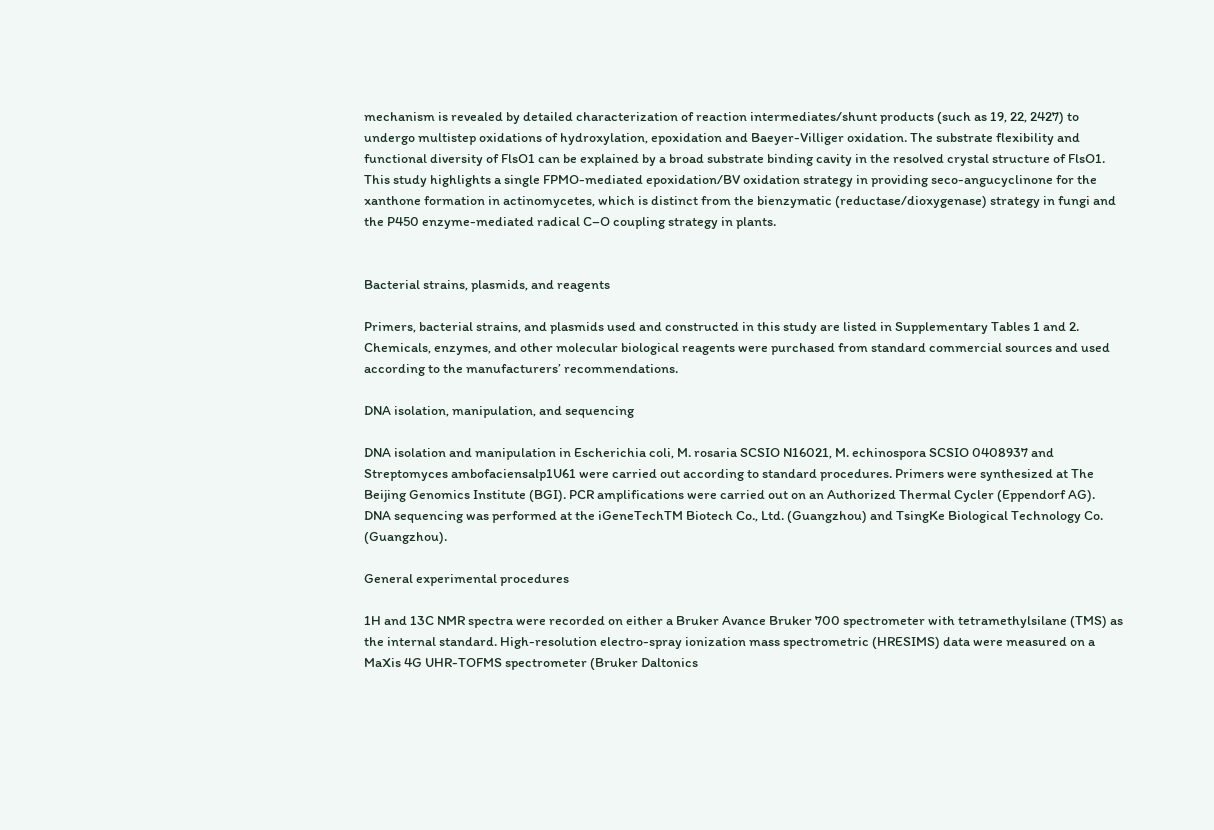mechanism is revealed by detailed characterization of reaction intermediates/shunt products (such as 19, 22, 2427) to undergo multistep oxidations of hydroxylation, epoxidation and Baeyer-Villiger oxidation. The substrate flexibility and functional diversity of FlsO1 can be explained by a broad substrate binding cavity in the resolved crystal structure of FlsO1. This study highlights a single FPMO-mediated epoxidation/BV oxidation strategy in providing seco-angucyclinone for the xanthone formation in actinomycetes, which is distinct from the bienzymatic (reductase/dioxygenase) strategy in fungi and the P450 enzyme-mediated radical C–O coupling strategy in plants.


Bacterial strains, plasmids, and reagents

Primers, bacterial strains, and plasmids used and constructed in this study are listed in Supplementary Tables 1 and 2. Chemicals, enzymes, and other molecular biological reagents were purchased from standard commercial sources and used according to the manufacturers’ recommendations.

DNA isolation, manipulation, and sequencing

DNA isolation and manipulation in Escherichia coli, M. rosaria SCSIO N16021, M. echinospora SCSIO 0408937 and Streptomyces ambofaciensalp1U61 were carried out according to standard procedures. Primers were synthesized at The Beijing Genomics Institute (BGI). PCR amplifications were carried out on an Authorized Thermal Cycler (Eppendorf AG). DNA sequencing was performed at the iGeneTechTM Biotech Co., Ltd. (Guangzhou) and TsingKe Biological Technology Co. (Guangzhou).

General experimental procedures

1H and 13C NMR spectra were recorded on either a Bruker Avance Bruker 700 spectrometer with tetramethylsilane (TMS) as the internal standard. High-resolution electro-spray ionization mass spectrometric (HRESIMS) data were measured on a MaXis 4G UHR-TOFMS spectrometer (Bruker Daltonics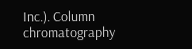Inc.). Column chromatography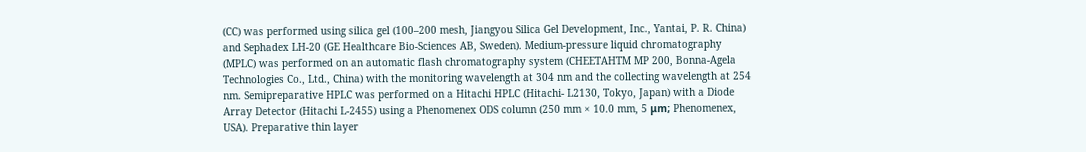(CC) was performed using silica gel (100–200 mesh, Jiangyou Silica Gel Development, Inc., Yantai, P. R. China) and Sephadex LH-20 (GE Healthcare Bio-Sciences AB, Sweden). Medium-pressure liquid chromatography (MPLC) was performed on an automatic flash chromatography system (CHEETAHTM MP 200, Bonna-Agela Technologies Co., Ltd., China) with the monitoring wavelength at 304 nm and the collecting wavelength at 254 nm. Semipreparative HPLC was performed on a Hitachi HPLC (Hitachi- L2130, Tokyo, Japan) with a Diode Array Detector (Hitachi L-2455) using a Phenomenex ODS column (250 mm × 10.0 mm, 5 μm; Phenomenex, USA). Preparative thin layer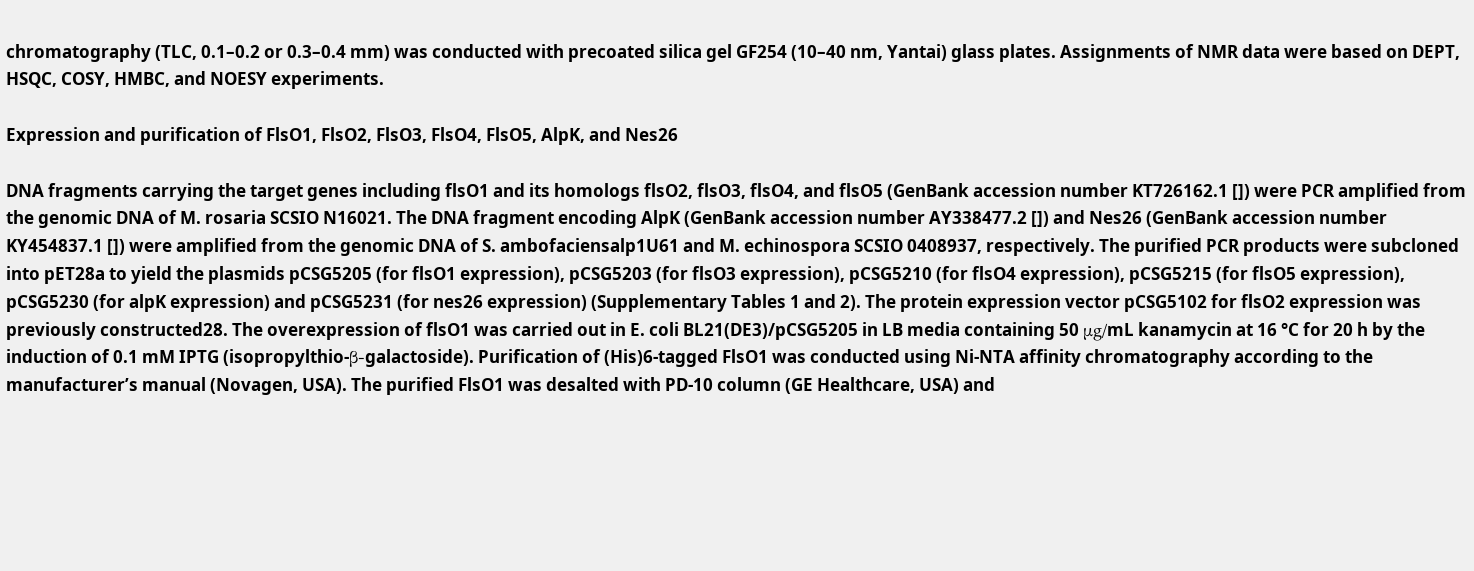chromatography (TLC, 0.1–0.2 or 0.3–0.4 mm) was conducted with precoated silica gel GF254 (10–40 nm, Yantai) glass plates. Assignments of NMR data were based on DEPT, HSQC, COSY, HMBC, and NOESY experiments.

Expression and purification of FlsO1, FlsO2, FlsO3, FlsO4, FlsO5, AlpK, and Nes26

DNA fragments carrying the target genes including flsO1 and its homologs flsO2, flsO3, flsO4, and flsO5 (GenBank accession number KT726162.1 []) were PCR amplified from the genomic DNA of M. rosaria SCSIO N16021. The DNA fragment encoding AlpK (GenBank accession number AY338477.2 []) and Nes26 (GenBank accession number KY454837.1 []) were amplified from the genomic DNA of S. ambofaciensalp1U61 and M. echinospora SCSIO 0408937, respectively. The purified PCR products were subcloned into pET28a to yield the plasmids pCSG5205 (for flsO1 expression), pCSG5203 (for flsO3 expression), pCSG5210 (for flsO4 expression), pCSG5215 (for flsO5 expression), pCSG5230 (for alpK expression) and pCSG5231 (for nes26 expression) (Supplementary Tables 1 and 2). The protein expression vector pCSG5102 for flsO2 expression was previously constructed28. The overexpression of flsO1 was carried out in E. coli BL21(DE3)/pCSG5205 in LB media containing 50 μg/mL kanamycin at 16 °C for 20 h by the induction of 0.1 mM IPTG (isopropylthio-β-galactoside). Purification of (His)6-tagged FlsO1 was conducted using Ni-NTA affinity chromatography according to the manufacturer’s manual (Novagen, USA). The purified FlsO1 was desalted with PD-10 column (GE Healthcare, USA) and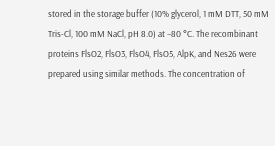stored in the storage buffer (10% glycerol, 1 mM DTT, 50 mM Tris-Cl, 100 mM NaCl, pH 8.0) at −80 °C. The recombinant proteins FlsO2, FlsO3, FlsO4, FlsO5, AlpK, and Nes26 were prepared using similar methods. The concentration of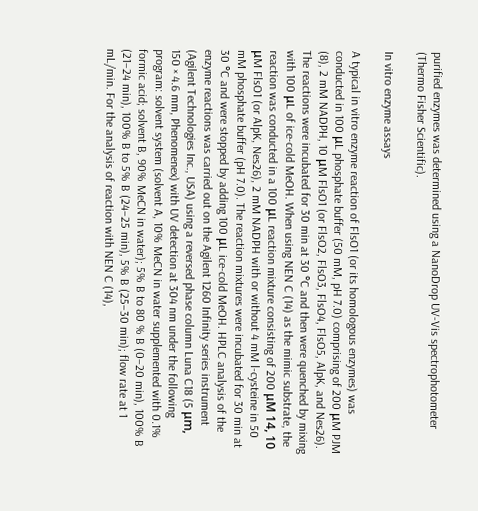purified enzymes was determined using a NanoDrop UV-Vis spectrophotometer (Thermo Fisher Scientific).

In vitro enzyme assays

A typical in vitro enzyme reaction of FlsO1 (or its homologous enzymes) was conducted in 100 μL phosphate buffer (50 mM, pH 7.0) comprising of 200 μM PJM (8), 2 mM NADPH, 10 μM FlsO1 (or FlsO2, FlsO3, FlsO4, FlsO5, AlpK, and Nes26). The reactions were incubated for 30 min at 30 °C and then were quenched by mixing with 100 μL of ice-cold MeOH. When using NEN C (14) as the mimic substrate, the reaction was conducted in a 100 μL reaction mixture consisting of 200 μM 14, 10 μM FlsO1 (or AlpK, Nes26), 2 mM NADPH with or without 4 mM l-cysteine in 50 mM phosphate buffer (pH 7.0). The reaction mixtures were incubated for 30 min at 30 °C and were stopped by adding 100 μL ice-cold MeOH. HPLC analysis of the enzyme reactions was carried out on the Agilent 1260 Infinity series instrument (Agilent Technologies Inc., USA) using a reversed phase column Luna C18 (5 μm, 150 × 4.6 mm, Phenomenex) with UV detection at 304 nm under the following program: solvent system (solvent A, 10% MeCN in water supplemented with 0.1% formic acid; solvent B, 90% MeCN in water); 5% B to 80 % B (0–20 min), 100% B (21–24 min), 100% B to 5% B (24–25 min), 5% B (25–30 min); flow rate at 1 mL/min. For the analysis of reaction with NEN C (14),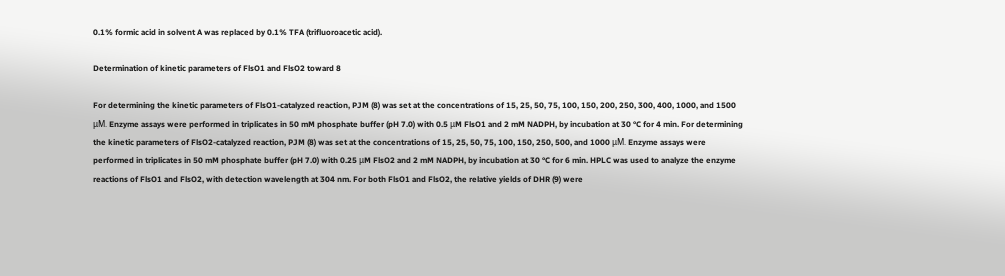0.1% formic acid in solvent A was replaced by 0.1% TFA (trifluoroacetic acid).

Determination of kinetic parameters of FlsO1 and FlsO2 toward 8

For determining the kinetic parameters of FlsO1-catalyzed reaction, PJM (8) was set at the concentrations of 15, 25, 50, 75, 100, 150, 200, 250, 300, 400, 1000, and 1500 μM. Enzyme assays were performed in triplicates in 50 mM phosphate buffer (pH 7.0) with 0.5 μM FlsO1 and 2 mM NADPH, by incubation at 30 °C for 4 min. For determining the kinetic parameters of FlsO2-catalyzed reaction, PJM (8) was set at the concentrations of 15, 25, 50, 75, 100, 150, 250, 500, and 1000 μM. Enzyme assays were performed in triplicates in 50 mM phosphate buffer (pH 7.0) with 0.25 μM FlsO2 and 2 mM NADPH, by incubation at 30 °C for 6 min. HPLC was used to analyze the enzyme reactions of FlsO1 and FlsO2, with detection wavelength at 304 nm. For both FlsO1 and FlsO2, the relative yields of DHR (9) were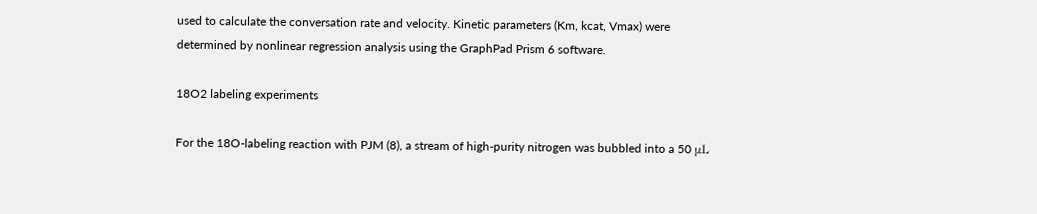used to calculate the conversation rate and velocity. Kinetic parameters (Km, kcat, Vmax) were determined by nonlinear regression analysis using the GraphPad Prism 6 software.

18O2 labeling experiments

For the 18O-labeling reaction with PJM (8), a stream of high-purity nitrogen was bubbled into a 50 μL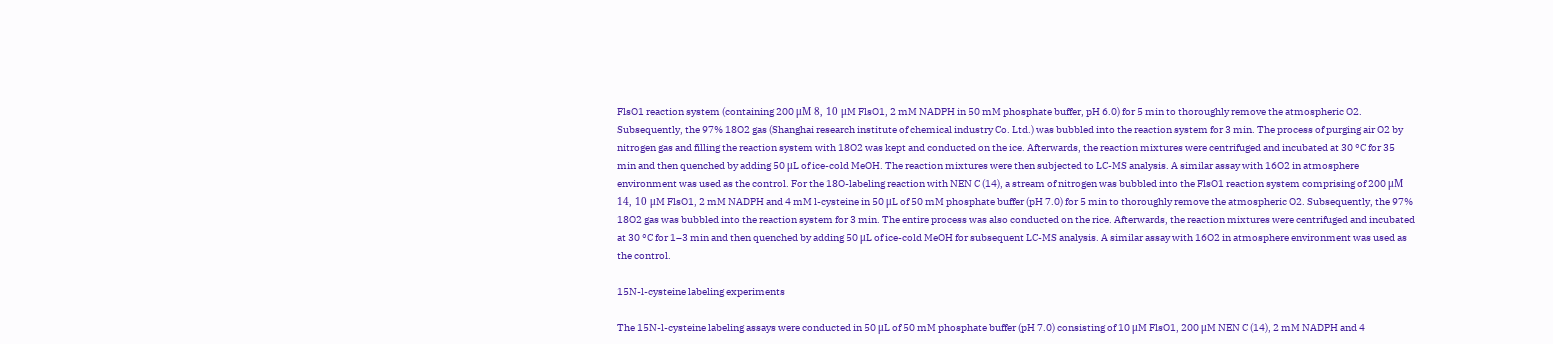FlsO1 reaction system (containing 200 μM 8, 10 μM FlsO1, 2 mM NADPH in 50 mM phosphate buffer, pH 6.0) for 5 min to thoroughly remove the atmospheric O2. Subsequently, the 97% 18O2 gas (Shanghai research institute of chemical industry Co. Ltd.) was bubbled into the reaction system for 3 min. The process of purging air O2 by nitrogen gas and filling the reaction system with 18O2 was kept and conducted on the ice. Afterwards, the reaction mixtures were centrifuged and incubated at 30 °C for 35 min and then quenched by adding 50 μL of ice-cold MeOH. The reaction mixtures were then subjected to LC-MS analysis. A similar assay with 16O2 in atmosphere environment was used as the control. For the 18O-labeling reaction with NEN C (14), a stream of nitrogen was bubbled into the FlsO1 reaction system comprising of 200 μM 14, 10 μM FlsO1, 2 mM NADPH and 4 mM l-cysteine in 50 μL of 50 mM phosphate buffer (pH 7.0) for 5 min to thoroughly remove the atmospheric O2. Subsequently, the 97% 18O2 gas was bubbled into the reaction system for 3 min. The entire process was also conducted on the rice. Afterwards, the reaction mixtures were centrifuged and incubated at 30 °C for 1–3 min and then quenched by adding 50 μL of ice-cold MeOH for subsequent LC-MS analysis. A similar assay with 16O2 in atmosphere environment was used as the control.

15N-l-cysteine labeling experiments

The 15N-l-cysteine labeling assays were conducted in 50 μL of 50 mM phosphate buffer (pH 7.0) consisting of 10 μM FlsO1, 200 μM NEN C (14), 2 mM NADPH and 4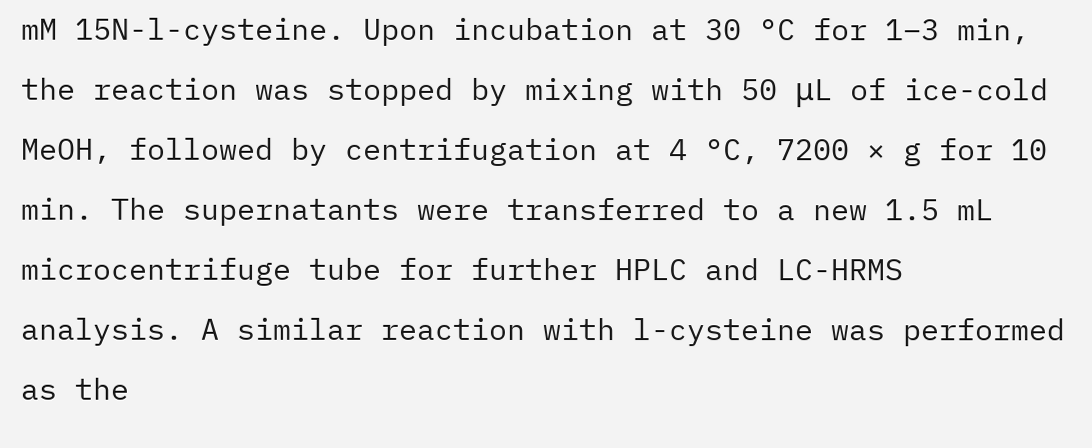mM 15N-l-cysteine. Upon incubation at 30 °C for 1–3 min, the reaction was stopped by mixing with 50 μL of ice-cold MeOH, followed by centrifugation at 4 °C, 7200 × g for 10 min. The supernatants were transferred to a new 1.5 mL microcentrifuge tube for further HPLC and LC-HRMS analysis. A similar reaction with l-cysteine was performed as the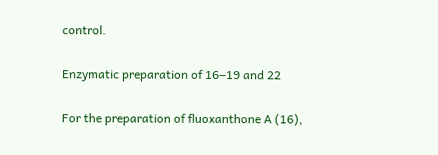control.

Enzymatic preparation of 16‒19 and 22

For the preparation of fluoxanthone A (16),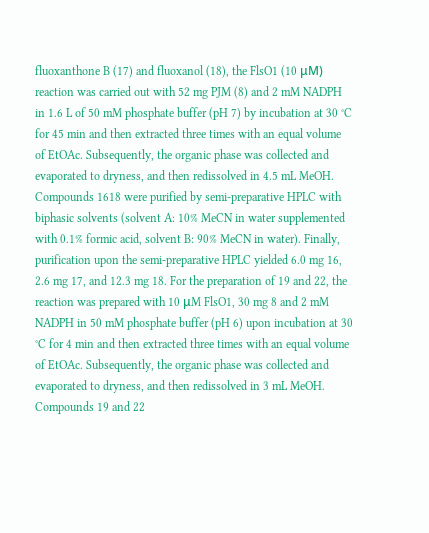fluoxanthone B (17) and fluoxanol (18), the FlsO1 (10 μM) reaction was carried out with 52 mg PJM (8) and 2 mM NADPH in 1.6 L of 50 mM phosphate buffer (pH 7) by incubation at 30 °C for 45 min and then extracted three times with an equal volume of EtOAc. Subsequently, the organic phase was collected and evaporated to dryness, and then redissolved in 4.5 mL MeOH. Compounds 1618 were purified by semi-preparative HPLC with biphasic solvents (solvent A: 10% MeCN in water supplemented with 0.1% formic acid, solvent B: 90% MeCN in water). Finally, purification upon the semi-preparative HPLC yielded 6.0 mg 16, 2.6 mg 17, and 12.3 mg 18. For the preparation of 19 and 22, the reaction was prepared with 10 μM FlsO1, 30 mg 8 and 2 mM NADPH in 50 mM phosphate buffer (pH 6) upon incubation at 30 °C for 4 min and then extracted three times with an equal volume of EtOAc. Subsequently, the organic phase was collected and evaporated to dryness, and then redissolved in 3 mL MeOH. Compounds 19 and 22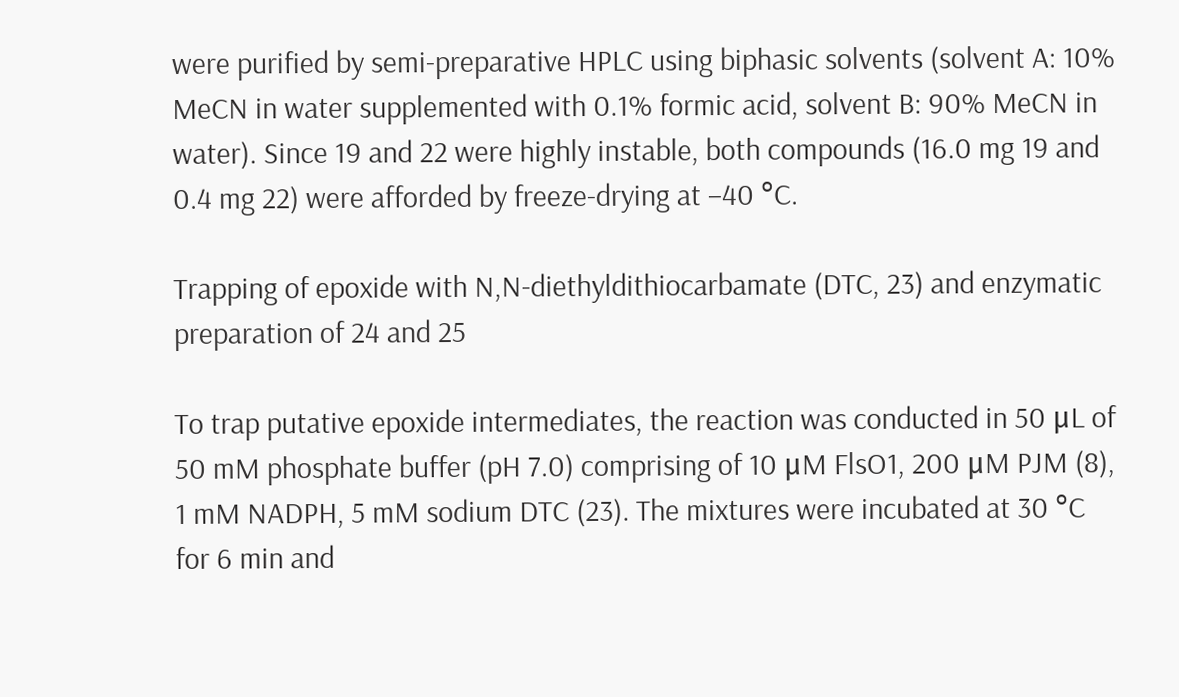were purified by semi-preparative HPLC using biphasic solvents (solvent A: 10% MeCN in water supplemented with 0.1% formic acid, solvent B: 90% MeCN in water). Since 19 and 22 were highly instable, both compounds (16.0 mg 19 and 0.4 mg 22) were afforded by freeze-drying at −40 °C.

Trapping of epoxide with N,N-diethyldithiocarbamate (DTC, 23) and enzymatic preparation of 24 and 25

To trap putative epoxide intermediates, the reaction was conducted in 50 μL of 50 mM phosphate buffer (pH 7.0) comprising of 10 μM FlsO1, 200 μM PJM (8), 1 mM NADPH, 5 mM sodium DTC (23). The mixtures were incubated at 30 °C for 6 min and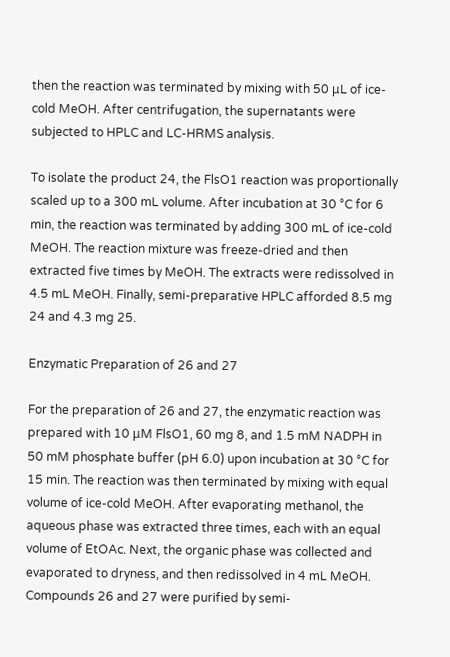then the reaction was terminated by mixing with 50 μL of ice-cold MeOH. After centrifugation, the supernatants were subjected to HPLC and LC-HRMS analysis.

To isolate the product 24, the FlsO1 reaction was proportionally scaled up to a 300 mL volume. After incubation at 30 °C for 6 min, the reaction was terminated by adding 300 mL of ice-cold MeOH. The reaction mixture was freeze-dried and then extracted five times by MeOH. The extracts were redissolved in 4.5 mL MeOH. Finally, semi-preparative HPLC afforded 8.5 mg 24 and 4.3 mg 25.

Enzymatic Preparation of 26 and 27

For the preparation of 26 and 27, the enzymatic reaction was prepared with 10 μM FlsO1, 60 mg 8, and 1.5 mM NADPH in 50 mM phosphate buffer (pH 6.0) upon incubation at 30 °C for 15 min. The reaction was then terminated by mixing with equal volume of ice-cold MeOH. After evaporating methanol, the aqueous phase was extracted three times, each with an equal volume of EtOAc. Next, the organic phase was collected and evaporated to dryness, and then redissolved in 4 mL MeOH. Compounds 26 and 27 were purified by semi-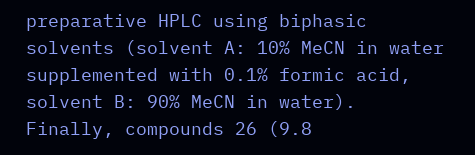preparative HPLC using biphasic solvents (solvent A: 10% MeCN in water supplemented with 0.1% formic acid, solvent B: 90% MeCN in water). Finally, compounds 26 (9.8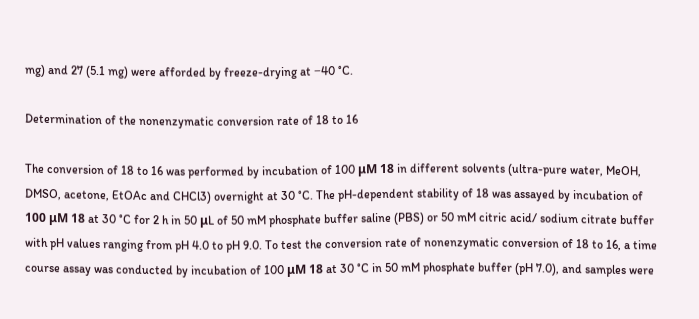mg) and 27 (5.1 mg) were afforded by freeze-drying at −40 °C.

Determination of the nonenzymatic conversion rate of 18 to 16

The conversion of 18 to 16 was performed by incubation of 100 μM 18 in different solvents (ultra-pure water, MeOH, DMSO, acetone, EtOAc and CHCl3) overnight at 30 °C. The pH-dependent stability of 18 was assayed by incubation of 100 μM 18 at 30 °C for 2 h in 50 μL of 50 mM phosphate buffer saline (PBS) or 50 mM citric acid/ sodium citrate buffer with pH values ranging from pH 4.0 to pH 9.0. To test the conversion rate of nonenzymatic conversion of 18 to 16, a time course assay was conducted by incubation of 100 μM 18 at 30 °C in 50 mM phosphate buffer (pH 7.0), and samples were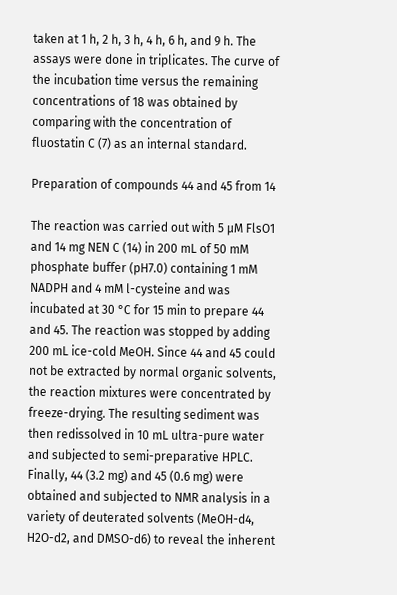taken at 1 h, 2 h, 3 h, 4 h, 6 h, and 9 h. The assays were done in triplicates. The curve of the incubation time versus the remaining concentrations of 18 was obtained by comparing with the concentration of fluostatin C (7) as an internal standard.

Preparation of compounds 44 and 45 from 14

The reaction was carried out with 5 μM FlsO1 and 14 mg NEN C (14) in 200 mL of 50 mM phosphate buffer (pH7.0) containing 1 mM NADPH and 4 mM l-cysteine and was incubated at 30 °C for 15 min to prepare 44 and 45. The reaction was stopped by adding 200 mL ice-cold MeOH. Since 44 and 45 could not be extracted by normal organic solvents, the reaction mixtures were concentrated by freeze-drying. The resulting sediment was then redissolved in 10 mL ultra-pure water and subjected to semi-preparative HPLC. Finally, 44 (3.2 mg) and 45 (0.6 mg) were obtained and subjected to NMR analysis in a variety of deuterated solvents (MeOH-d4, H2O-d2, and DMSO-d6) to reveal the inherent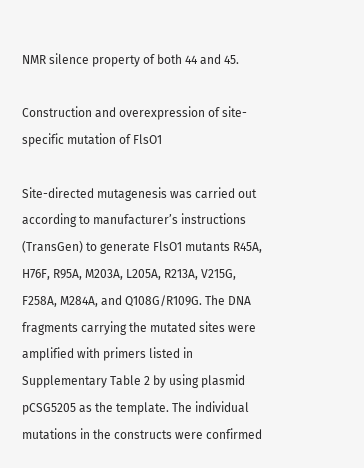NMR silence property of both 44 and 45.

Construction and overexpression of site-specific mutation of FlsO1

Site-directed mutagenesis was carried out according to manufacturer’s instructions (TransGen) to generate FlsO1 mutants R45A, H76F, R95A, M203A, L205A, R213A, V215G, F258A, M284A, and Q108G/R109G. The DNA fragments carrying the mutated sites were amplified with primers listed in Supplementary Table 2 by using plasmid pCSG5205 as the template. The individual mutations in the constructs were confirmed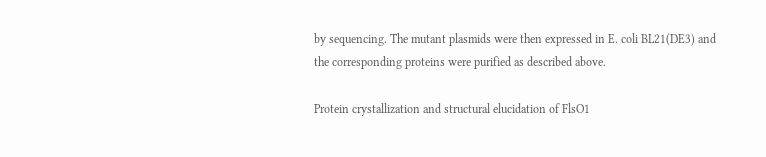by sequencing. The mutant plasmids were then expressed in E. coli BL21(DE3) and the corresponding proteins were purified as described above.

Protein crystallization and structural elucidation of FlsO1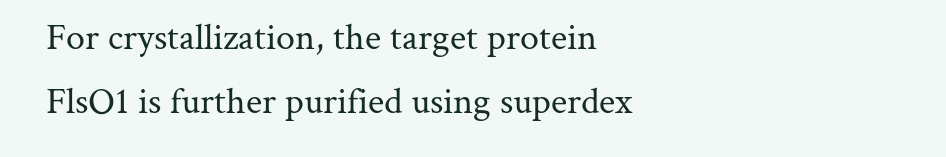For crystallization, the target protein FlsO1 is further purified using superdex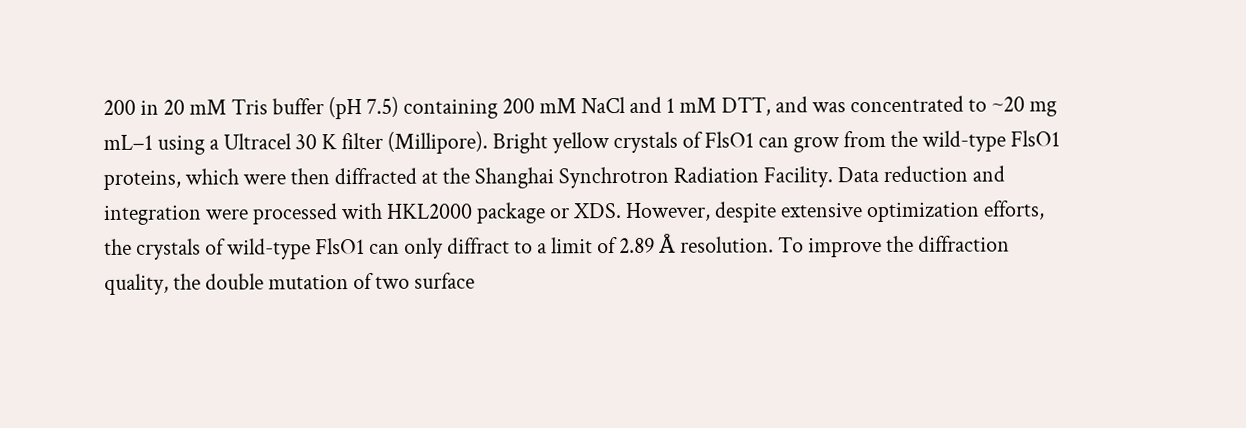200 in 20 mM Tris buffer (pH 7.5) containing 200 mM NaCl and 1 mM DTT, and was concentrated to ~20 mg mL−1 using a Ultracel 30 K filter (Millipore). Bright yellow crystals of FlsO1 can grow from the wild-type FlsO1 proteins, which were then diffracted at the Shanghai Synchrotron Radiation Facility. Data reduction and integration were processed with HKL2000 package or XDS. However, despite extensive optimization efforts, the crystals of wild-type FlsO1 can only diffract to a limit of 2.89 Å resolution. To improve the diffraction quality, the double mutation of two surface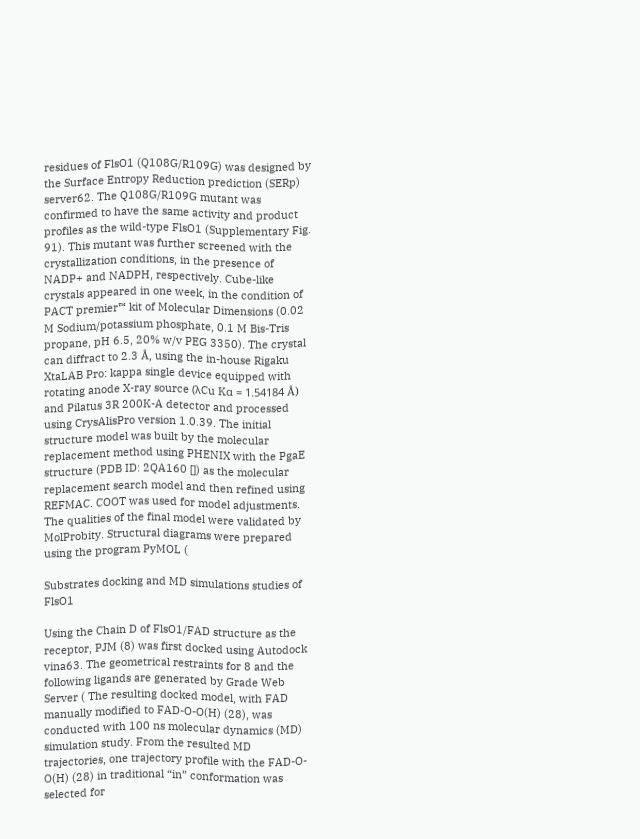residues of FlsO1 (Q108G/R109G) was designed by the Surface Entropy Reduction prediction (SERp) server62. The Q108G/R109G mutant was confirmed to have the same activity and product profiles as the wild-type FlsO1 (Supplementary Fig. 91). This mutant was further screened with the crystallization conditions, in the presence of NADP+ and NADPH, respectively. Cube-like crystals appeared in one week, in the condition of PACT premier™ kit of Molecular Dimensions (0.02 M Sodium/potassium phosphate, 0.1 M Bis-Tris propane, pH 6.5, 20% w/v PEG 3350). The crystal can diffract to 2.3 Å, using the in-house Rigaku XtaLAB Pro: kappa single device equipped with rotating anode X-ray source (λCu Kα = 1.54184 Å) and Pilatus 3R 200K-A detector and processed using CrysAlisPro version 1.0.39. The initial structure model was built by the molecular replacement method using PHENIX with the PgaE structure (PDB ID: 2QA160 []) as the molecular replacement search model and then refined using REFMAC. COOT was used for model adjustments. The qualities of the final model were validated by MolProbity. Structural diagrams were prepared using the program PyMOL (

Substrates docking and MD simulations studies of FlsO1

Using the Chain D of FlsO1/FAD structure as the receptor, PJM (8) was first docked using Autodock vina63. The geometrical restraints for 8 and the following ligands are generated by Grade Web Server ( The resulting docked model, with FAD manually modified to FAD-O-O(H) (28), was conducted with 100 ns molecular dynamics (MD) simulation study. From the resulted MD trajectories, one trajectory profile with the FAD-O-O(H) (28) in traditional “in” conformation was selected for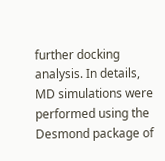further docking analysis. In details, MD simulations were performed using the Desmond package of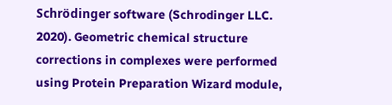Schrödinger software (Schrodinger LLC. 2020). Geometric chemical structure corrections in complexes were performed using Protein Preparation Wizard module,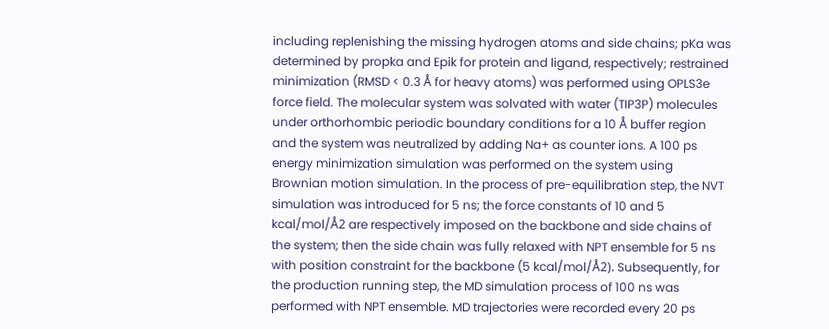including replenishing the missing hydrogen atoms and side chains; pKa was determined by propka and Epik for protein and ligand, respectively; restrained minimization (RMSD < 0.3 Å for heavy atoms) was performed using OPLS3e force field. The molecular system was solvated with water (TIP3P) molecules under orthorhombic periodic boundary conditions for a 10 Å buffer region and the system was neutralized by adding Na+ as counter ions. A 100 ps energy minimization simulation was performed on the system using Brownian motion simulation. In the process of pre-equilibration step, the NVT simulation was introduced for 5 ns; the force constants of 10 and 5 kcal/mol/Å2 are respectively imposed on the backbone and side chains of the system; then the side chain was fully relaxed with NPT ensemble for 5 ns with position constraint for the backbone (5 kcal/mol/Å2). Subsequently, for the production running step, the MD simulation process of 100 ns was performed with NPT ensemble. MD trajectories were recorded every 20 ps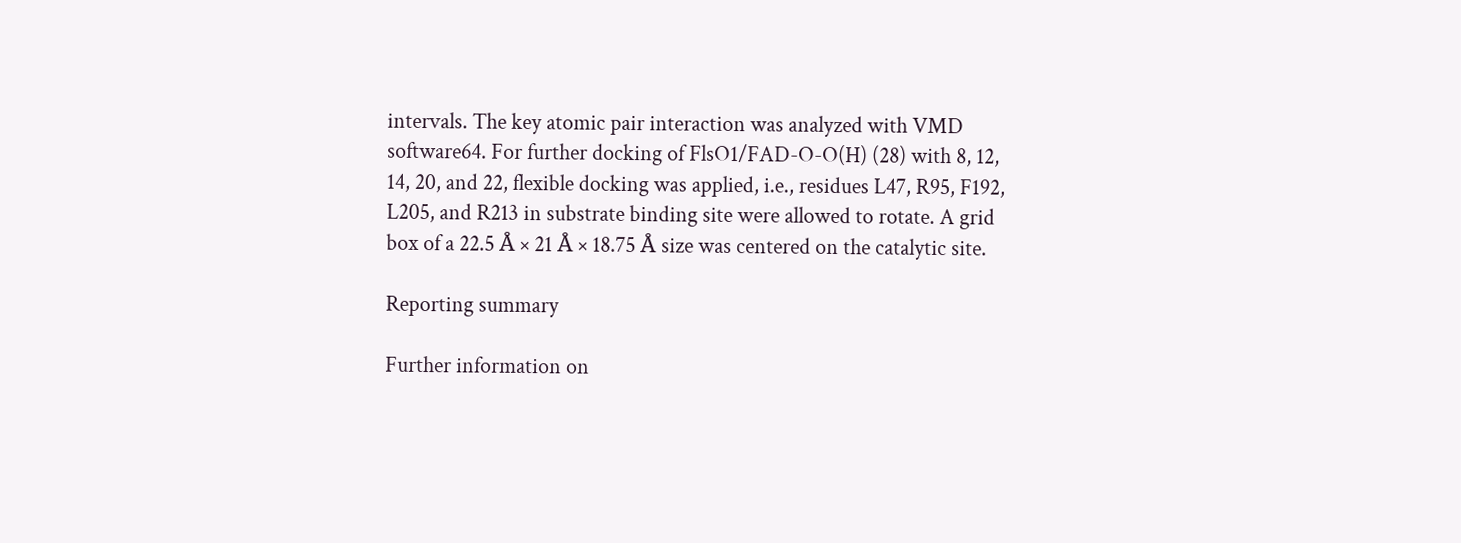intervals. The key atomic pair interaction was analyzed with VMD software64. For further docking of FlsO1/FAD-O-O(H) (28) with 8, 12, 14, 20, and 22, flexible docking was applied, i.e., residues L47, R95, F192, L205, and R213 in substrate binding site were allowed to rotate. A grid box of a 22.5 Å × 21 Å × 18.75 Å size was centered on the catalytic site.

Reporting summary

Further information on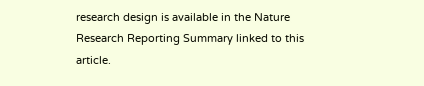research design is available in the Nature Research Reporting Summary linked to this article.